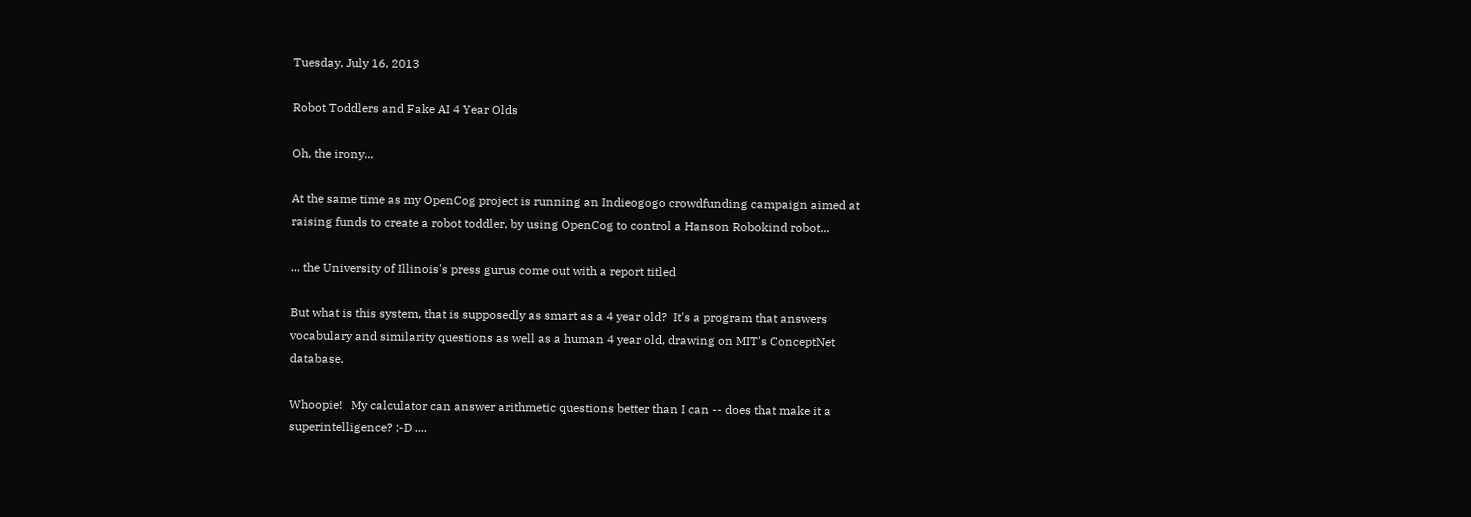Tuesday, July 16, 2013

Robot Toddlers and Fake AI 4 Year Olds

Oh, the irony...

At the same time as my OpenCog project is running an Indieogogo crowdfunding campaign aimed at raising funds to create a robot toddler, by using OpenCog to control a Hanson Robokind robot...

... the University of Illinois's press gurus come out with a report titled

But what is this system, that is supposedly as smart as a 4 year old?  It's a program that answers vocabulary and similarity questions as well as a human 4 year old, drawing on MIT's ConceptNet database.

Whoopie!   My calculator can answer arithmetic questions better than I can -- does that make it a superintelligence? ;-D ....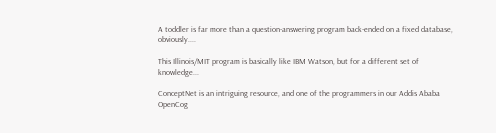A toddler is far more than a question-answering program back-ended on a fixed database, obviously....

This Illinois/MIT program is basically like IBM Watson, but for a different set of knowledge...

ConceptNet is an intriguing resource, and one of the programmers in our Addis Ababa OpenCog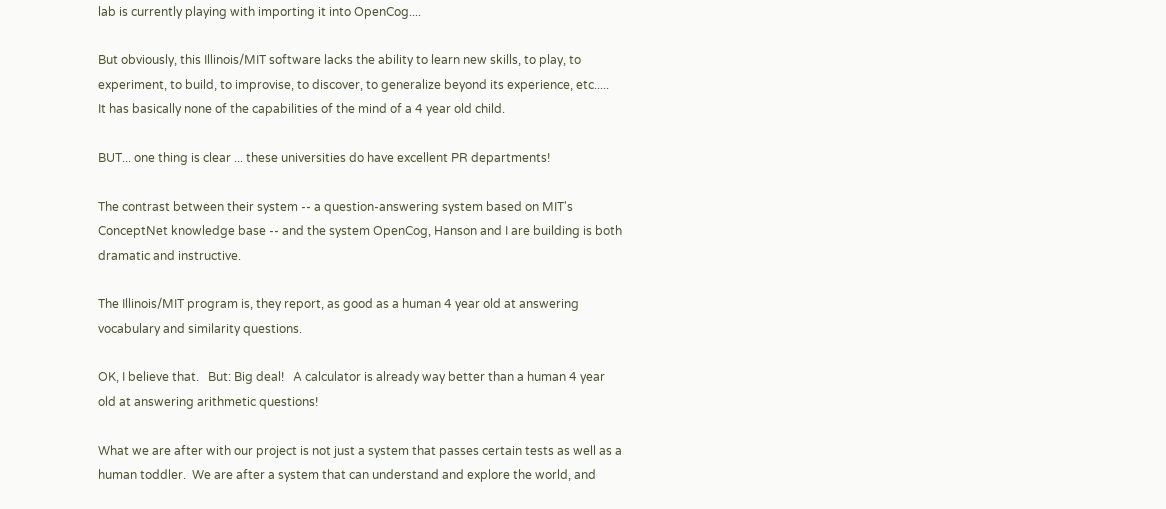lab is currently playing with importing it into OpenCog....

But obviously, this Illinois/MIT software lacks the ability to learn new skills, to play, to experiment, to build, to improvise, to discover, to generalize beyond its experience, etc.....   It has basically none of the capabilities of the mind of a 4 year old child.

BUT... one thing is clear ... these universities do have excellent PR departments!

The contrast between their system -- a question-answering system based on MIT's ConceptNet knowledge base -- and the system OpenCog, Hanson and I are building is both dramatic and instructive.

The Illinois/MIT program is, they report, as good as a human 4 year old at answering vocabulary and similarity questions.

OK, I believe that.   But: Big deal!   A calculator is already way better than a human 4 year old at answering arithmetic questions!

What we are after with our project is not just a system that passes certain tests as well as a human toddler.  We are after a system that can understand and explore the world, and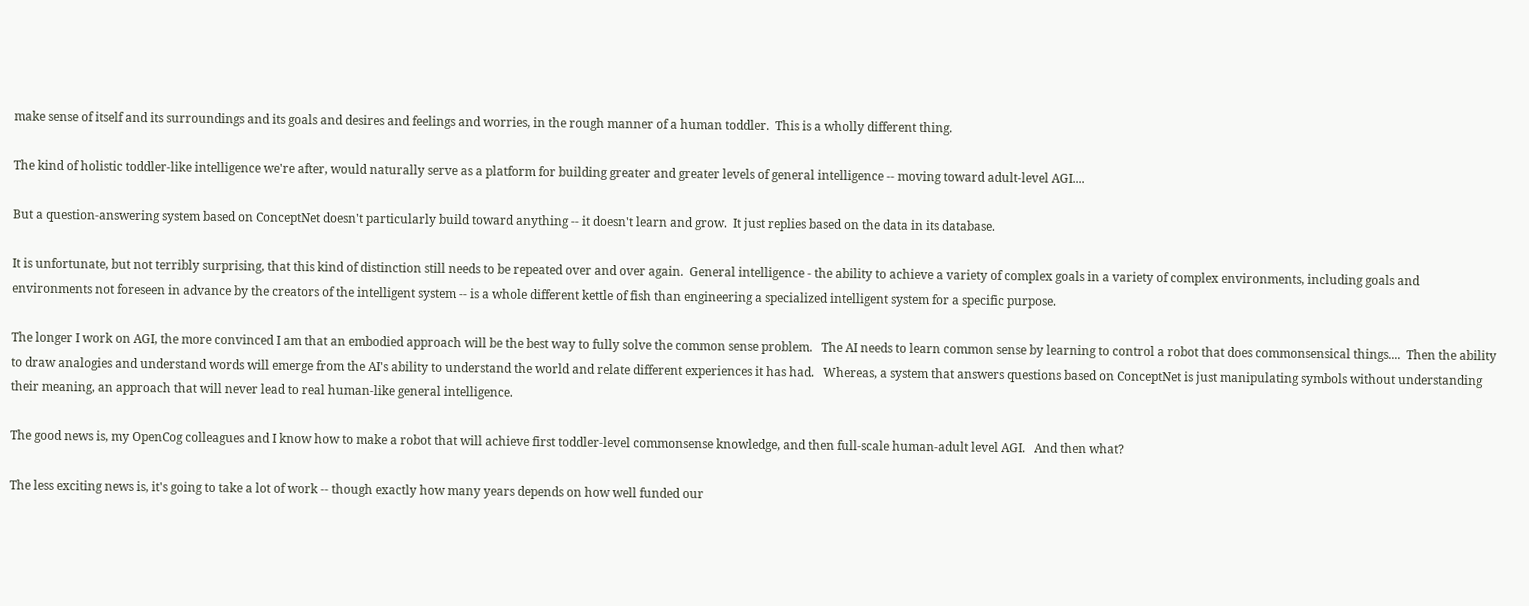make sense of itself and its surroundings and its goals and desires and feelings and worries, in the rough manner of a human toddler.  This is a wholly different thing.

The kind of holistic toddler-like intelligence we're after, would naturally serve as a platform for building greater and greater levels of general intelligence -- moving toward adult-level AGI....

But a question-answering system based on ConceptNet doesn't particularly build toward anything -- it doesn't learn and grow.  It just replies based on the data in its database.

It is unfortunate, but not terribly surprising, that this kind of distinction still needs to be repeated over and over again.  General intelligence - the ability to achieve a variety of complex goals in a variety of complex environments, including goals and environments not foreseen in advance by the creators of the intelligent system -- is a whole different kettle of fish than engineering a specialized intelligent system for a specific purpose.

The longer I work on AGI, the more convinced I am that an embodied approach will be the best way to fully solve the common sense problem.   The AI needs to learn common sense by learning to control a robot that does commonsensical things....  Then the ability to draw analogies and understand words will emerge from the AI's ability to understand the world and relate different experiences it has had.   Whereas, a system that answers questions based on ConceptNet is just manipulating symbols without understanding their meaning, an approach that will never lead to real human-like general intelligence.

The good news is, my OpenCog colleagues and I know how to make a robot that will achieve first toddler-level commonsense knowledge, and then full-scale human-adult level AGI.   And then what?

The less exciting news is, it's going to take a lot of work -- though exactly how many years depends on how well funded our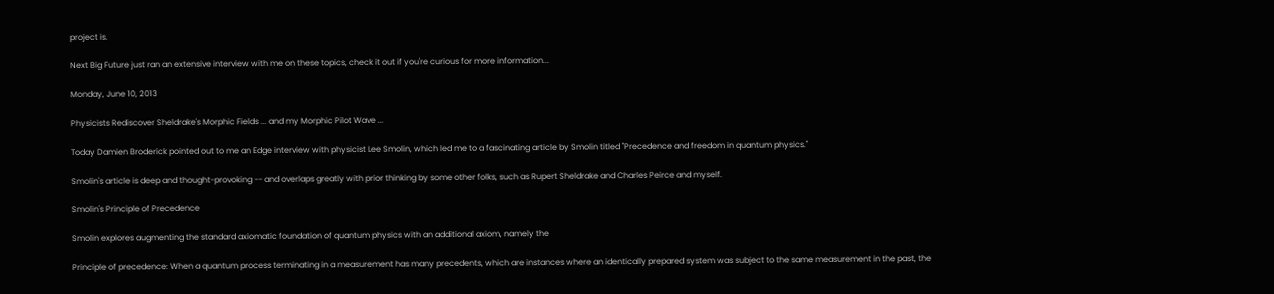project is.

Next Big Future just ran an extensive interview with me on these topics, check it out if you're curious for more information...

Monday, June 10, 2013

Physicists Rediscover Sheldrake's Morphic Fields ... and my Morphic Pilot Wave ...

Today Damien Broderick pointed out to me an Edge interview with physicist Lee Smolin, which led me to a fascinating article by Smolin titled "Precedence and freedom in quantum physics."

Smolin's article is deep and thought-provoking -- and overlaps greatly with prior thinking by some other folks, such as Rupert Sheldrake and Charles Peirce and myself.

Smolin's Principle of Precedence

Smolin explores augmenting the standard axiomatic foundation of quantum physics with an additional axiom, namely the

Principle of precedence: When a quantum process terminating in a measurement has many precedents, which are instances where an identically prepared system was subject to the same measurement in the past, the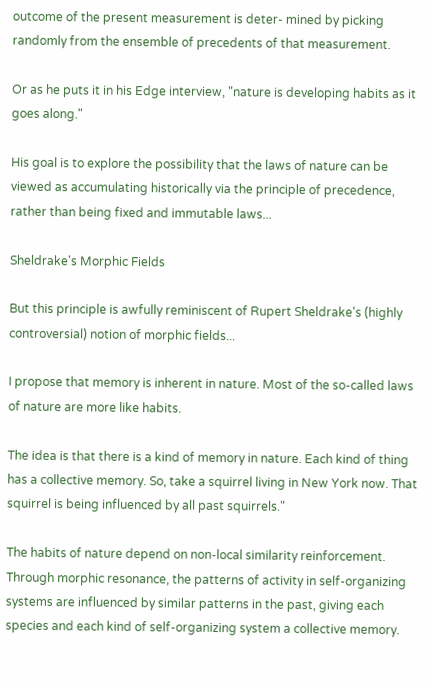outcome of the present measurement is deter- mined by picking randomly from the ensemble of precedents of that measurement.

Or as he puts it in his Edge interview, "nature is developing habits as it goes along."

His goal is to explore the possibility that the laws of nature can be viewed as accumulating historically via the principle of precedence, rather than being fixed and immutable laws...

Sheldrake's Morphic Fields

But this principle is awfully reminiscent of Rupert Sheldrake's (highly controversial) notion of morphic fields...

I propose that memory is inherent in nature. Most of the so-called laws of nature are more like habits.

The idea is that there is a kind of memory in nature. Each kind of thing has a collective memory. So, take a squirrel living in New York now. That squirrel is being influenced by all past squirrels."

The habits of nature depend on non-local similarity reinforcement. Through morphic resonance, the patterns of activity in self-organizing systems are influenced by similar patterns in the past, giving each species and each kind of self-organizing system a collective memory.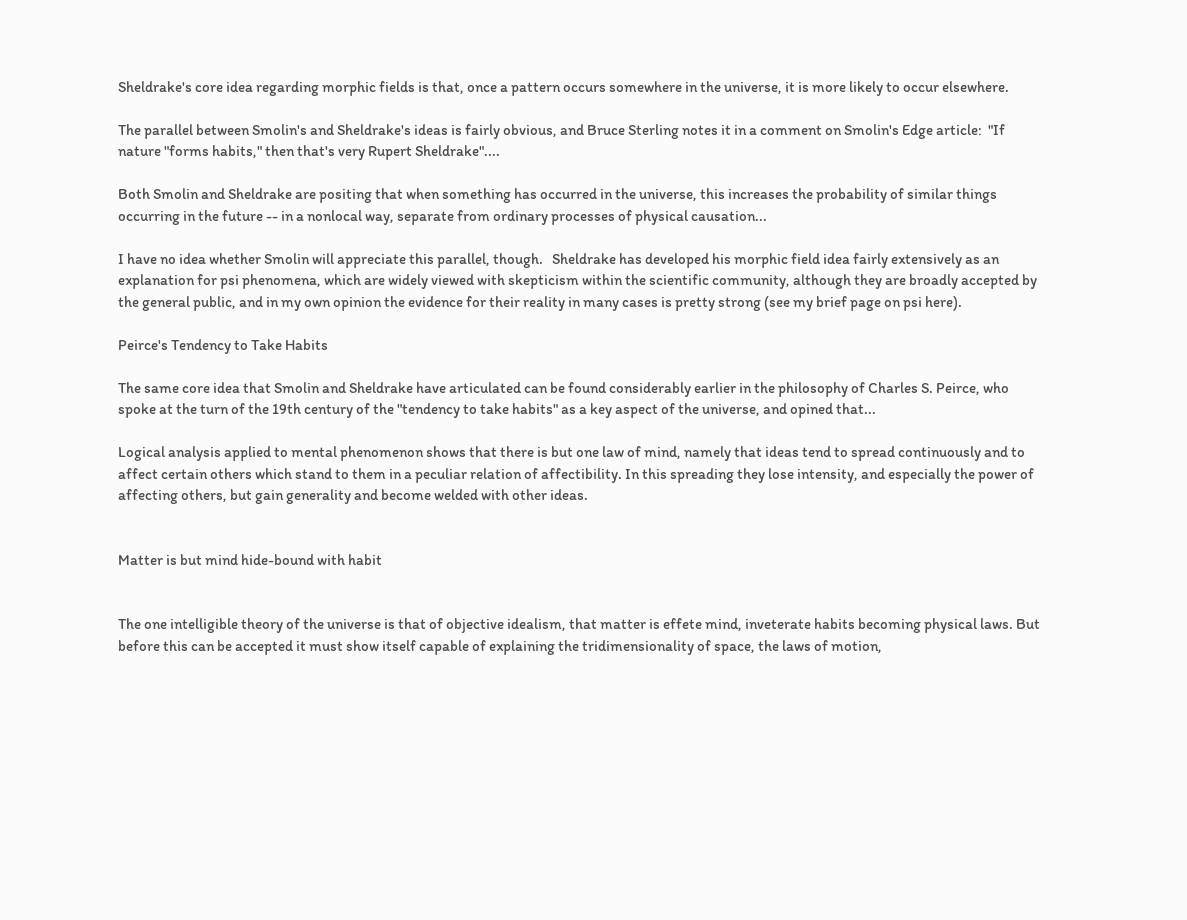Sheldrake's core idea regarding morphic fields is that, once a pattern occurs somewhere in the universe, it is more likely to occur elsewhere.

The parallel between Smolin's and Sheldrake's ideas is fairly obvious, and Bruce Sterling notes it in a comment on Smolin's Edge article:  "If nature "forms habits," then that's very Rupert Sheldrake"....

Both Smolin and Sheldrake are positing that when something has occurred in the universe, this increases the probability of similar things occurring in the future -- in a nonlocal way, separate from ordinary processes of physical causation...

I have no idea whether Smolin will appreciate this parallel, though.   Sheldrake has developed his morphic field idea fairly extensively as an explanation for psi phenomena, which are widely viewed with skepticism within the scientific community, although they are broadly accepted by the general public, and in my own opinion the evidence for their reality in many cases is pretty strong (see my brief page on psi here).

Peirce's Tendency to Take Habits

The same core idea that Smolin and Sheldrake have articulated can be found considerably earlier in the philosophy of Charles S. Peirce, who spoke at the turn of the 19th century of the "tendency to take habits" as a key aspect of the universe, and opined that...

Logical analysis applied to mental phenomenon shows that there is but one law of mind, namely that ideas tend to spread continuously and to affect certain others which stand to them in a peculiar relation of affectibility. In this spreading they lose intensity, and especially the power of affecting others, but gain generality and become welded with other ideas.


Matter is but mind hide-bound with habit


The one intelligible theory of the universe is that of objective idealism, that matter is effete mind, inveterate habits becoming physical laws. But before this can be accepted it must show itself capable of explaining the tridimensionality of space, the laws of motion,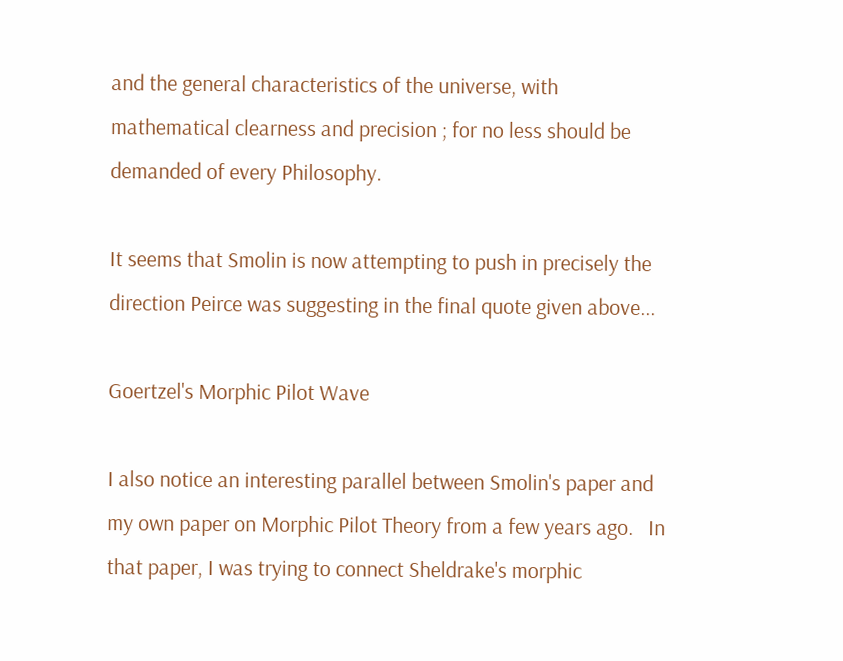and the general characteristics of the universe, with mathematical clearness and precision ; for no less should be demanded of every Philosophy.

It seems that Smolin is now attempting to push in precisely the direction Peirce was suggesting in the final quote given above...

Goertzel's Morphic Pilot Wave

I also notice an interesting parallel between Smolin's paper and my own paper on Morphic Pilot Theory from a few years ago.   In that paper, I was trying to connect Sheldrake's morphic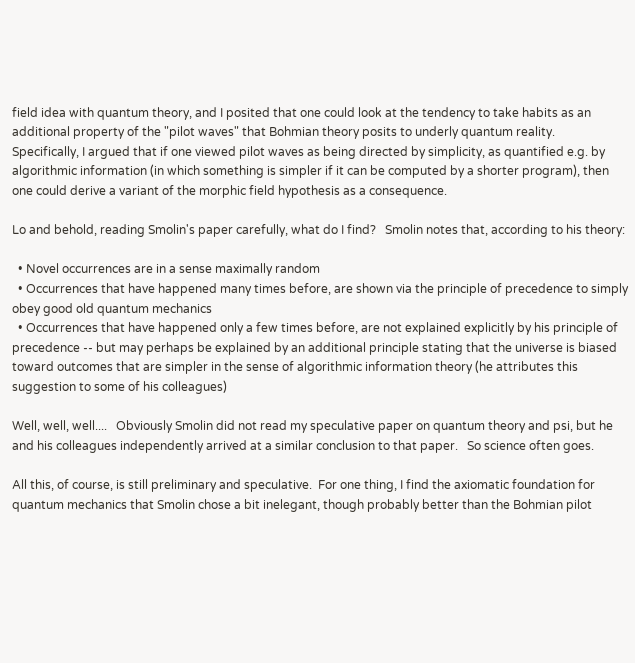field idea with quantum theory, and I posited that one could look at the tendency to take habits as an additional property of the "pilot waves" that Bohmian theory posits to underly quantum reality.   Specifically, I argued that if one viewed pilot waves as being directed by simplicity, as quantified e.g. by algorithmic information (in which something is simpler if it can be computed by a shorter program), then one could derive a variant of the morphic field hypothesis as a consequence.

Lo and behold, reading Smolin's paper carefully, what do I find?   Smolin notes that, according to his theory:

  • Novel occurrences are in a sense maximally random
  • Occurrences that have happened many times before, are shown via the principle of precedence to simply obey good old quantum mechanics
  • Occurrences that have happened only a few times before, are not explained explicitly by his principle of precedence -- but may perhaps be explained by an additional principle stating that the universe is biased toward outcomes that are simpler in the sense of algorithmic information theory (he attributes this suggestion to some of his colleagues)

Well, well, well....   Obviously Smolin did not read my speculative paper on quantum theory and psi, but he and his colleagues independently arrived at a similar conclusion to that paper.   So science often goes.

All this, of course, is still preliminary and speculative.  For one thing, I find the axiomatic foundation for quantum mechanics that Smolin chose a bit inelegant, though probably better than the Bohmian pilot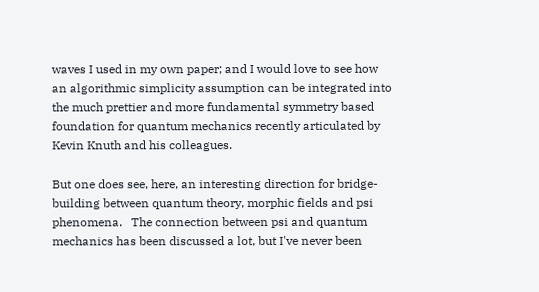waves I used in my own paper; and I would love to see how an algorithmic simplicity assumption can be integrated into the much prettier and more fundamental symmetry based foundation for quantum mechanics recently articulated by Kevin Knuth and his colleagues.

But one does see, here, an interesting direction for bridge-building between quantum theory, morphic fields and psi phenomena.   The connection between psi and quantum mechanics has been discussed a lot, but I've never been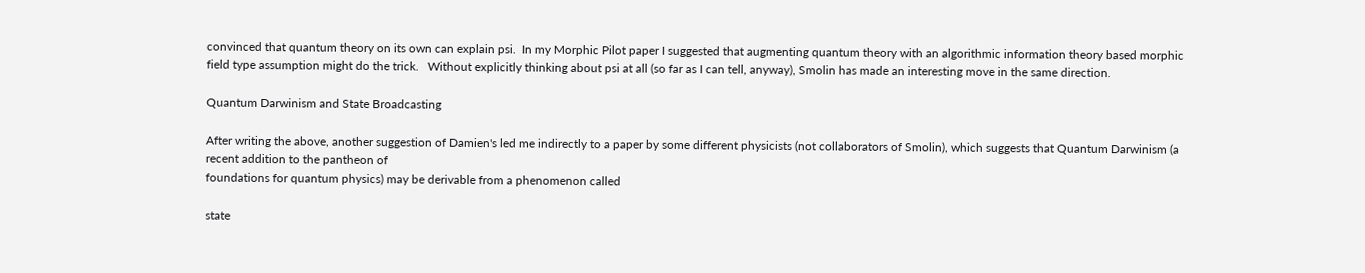convinced that quantum theory on its own can explain psi.  In my Morphic Pilot paper I suggested that augmenting quantum theory with an algorithmic information theory based morphic field type assumption might do the trick.   Without explicitly thinking about psi at all (so far as I can tell, anyway), Smolin has made an interesting move in the same direction.

Quantum Darwinism and State Broadcasting

After writing the above, another suggestion of Damien's led me indirectly to a paper by some different physicists (not collaborators of Smolin), which suggests that Quantum Darwinism (a recent addition to the pantheon of
foundations for quantum physics) may be derivable from a phenomenon called

state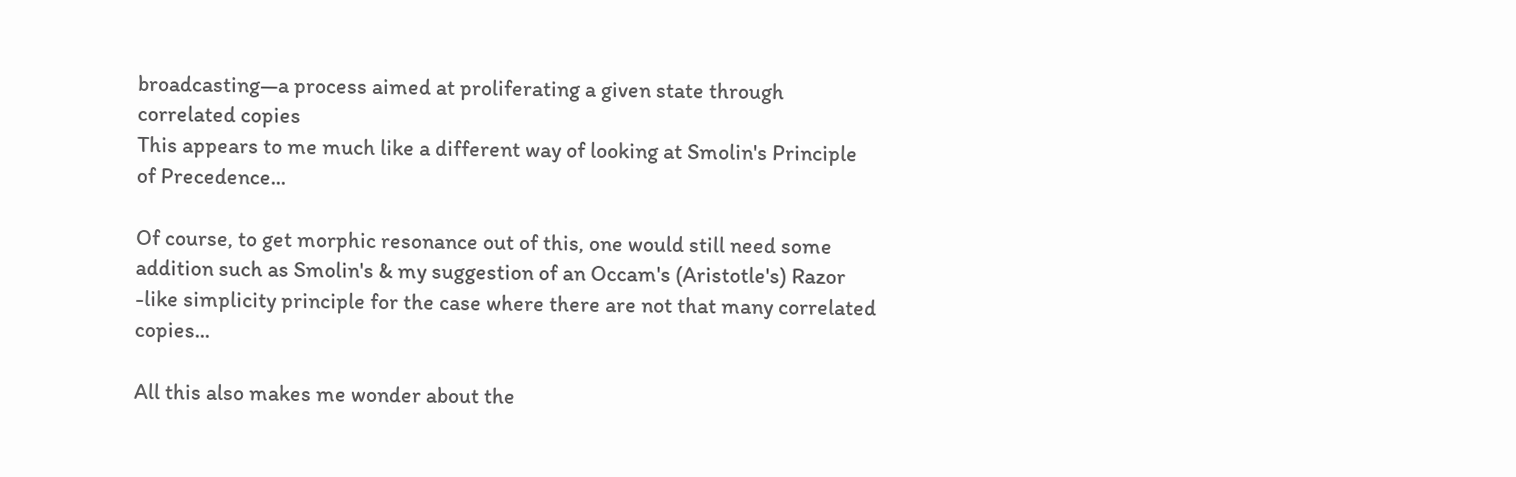broadcasting—a process aimed at proliferating a given state through correlated copies
This appears to me much like a different way of looking at Smolin's Principle of Precedence...

Of course, to get morphic resonance out of this, one would still need some addition such as Smolin's & my suggestion of an Occam's (Aristotle's) Razor -like simplicity principle for the case where there are not that many correlated copies...

All this also makes me wonder about the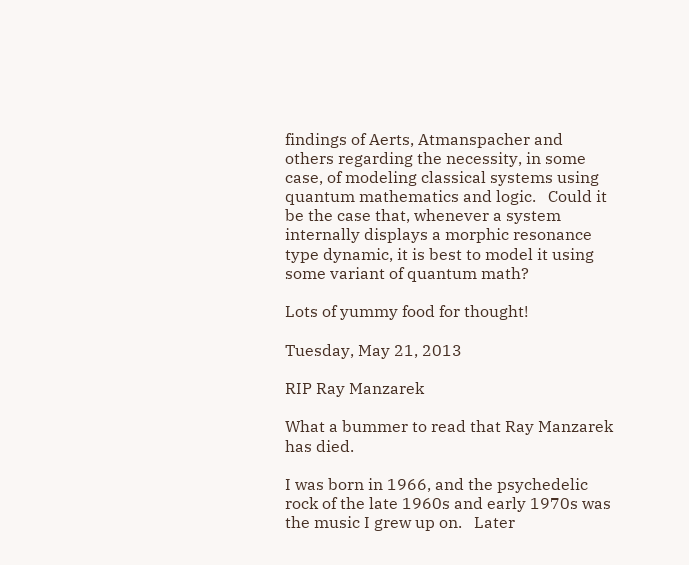findings of Aerts, Atmanspacher and others regarding the necessity, in some case, of modeling classical systems using quantum mathematics and logic.   Could it be the case that, whenever a system internally displays a morphic resonance type dynamic, it is best to model it using some variant of quantum math?

Lots of yummy food for thought!

Tuesday, May 21, 2013

RIP Ray Manzarek

What a bummer to read that Ray Manzarek has died.

I was born in 1966, and the psychedelic rock of the late 1960s and early 1970s was the music I grew up on.   Later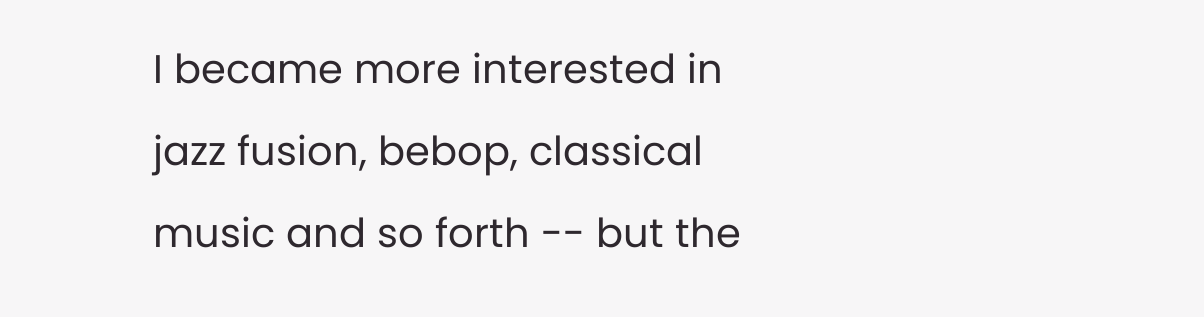I became more interested in jazz fusion, bebop, classical music and so forth -- but the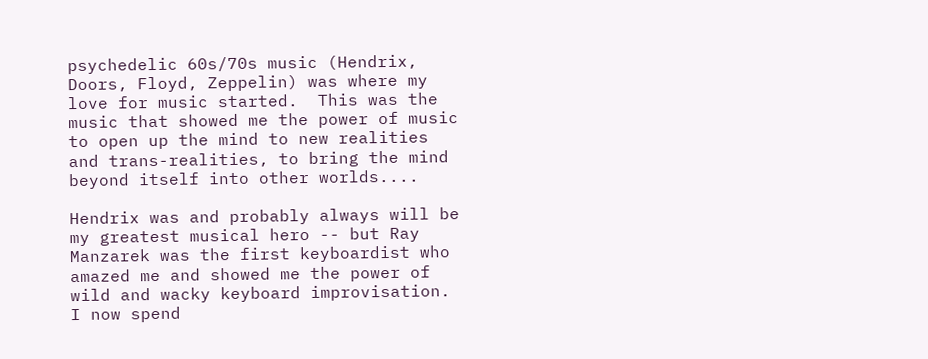psychedelic 60s/70s music (Hendrix, Doors, Floyd, Zeppelin) was where my love for music started.  This was the music that showed me the power of music to open up the mind to new realities and trans-realities, to bring the mind beyond itself into other worlds....

Hendrix was and probably always will be my greatest musical hero -- but Ray Manzarek was the first keyboardist who amazed me and showed me the power of wild and wacky keyboard improvisation.   I now spend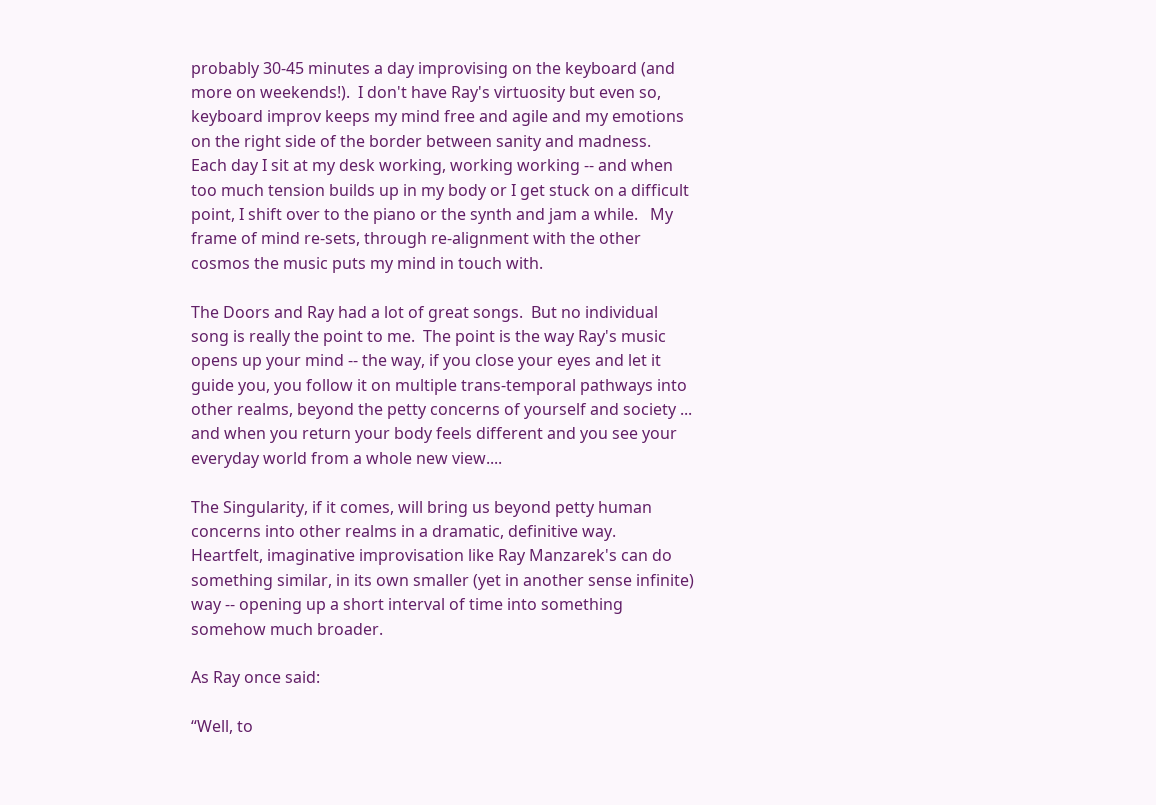probably 30-45 minutes a day improvising on the keyboard (and more on weekends!).  I don't have Ray's virtuosity but even so, keyboard improv keeps my mind free and agile and my emotions on the right side of the border between sanity and madness.  Each day I sit at my desk working, working working -- and when too much tension builds up in my body or I get stuck on a difficult point, I shift over to the piano or the synth and jam a while.   My frame of mind re-sets, through re-alignment with the other cosmos the music puts my mind in touch with.

The Doors and Ray had a lot of great songs.  But no individual song is really the point to me.  The point is the way Ray's music opens up your mind -- the way, if you close your eyes and let it guide you, you follow it on multiple trans-temporal pathways into other realms, beyond the petty concerns of yourself and society ... and when you return your body feels different and you see your everyday world from a whole new view....

The Singularity, if it comes, will bring us beyond petty human concerns into other realms in a dramatic, definitive way.   Heartfelt, imaginative improvisation like Ray Manzarek's can do something similar, in its own smaller (yet in another sense infinite) way -- opening up a short interval of time into something somehow much broader.

As Ray once said:

“Well, to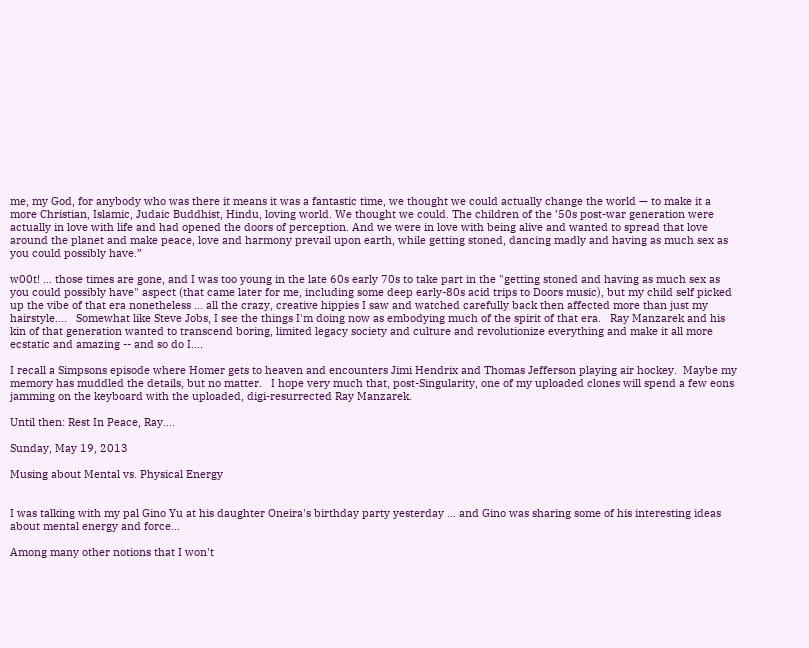me, my God, for anybody who was there it means it was a fantastic time, we thought we could actually change the world — to make it a more Christian, Islamic, Judaic Buddhist, Hindu, loving world. We thought we could. The children of the ’50s post-war generation were actually in love with life and had opened the doors of perception. And we were in love with being alive and wanted to spread that love around the planet and make peace, love and harmony prevail upon earth, while getting stoned, dancing madly and having as much sex as you could possibly have.”

w00t! ... those times are gone, and I was too young in the late 60s early 70s to take part in the "getting stoned and having as much sex as you could possibly have" aspect (that came later for me, including some deep early-80s acid trips to Doors music), but my child self picked up the vibe of that era nonetheless ... all the crazy, creative hippies I saw and watched carefully back then affected more than just my hairstyle....   Somewhat like Steve Jobs, I see the things I'm doing now as embodying much of the spirit of that era.   Ray Manzarek and his kin of that generation wanted to transcend boring, limited legacy society and culture and revolutionize everything and make it all more ecstatic and amazing -- and so do I....

I recall a Simpsons episode where Homer gets to heaven and encounters Jimi Hendrix and Thomas Jefferson playing air hockey.  Maybe my memory has muddled the details, but no matter.   I hope very much that, post-Singularity, one of my uploaded clones will spend a few eons jamming on the keyboard with the uploaded, digi-resurrected Ray Manzarek.

Until then: Rest In Peace, Ray....

Sunday, May 19, 2013

Musing about Mental vs. Physical Energy


I was talking with my pal Gino Yu at his daughter Oneira's birthday party yesterday … and Gino was sharing some of his interesting ideas about mental energy and force…

Among many other notions that I won't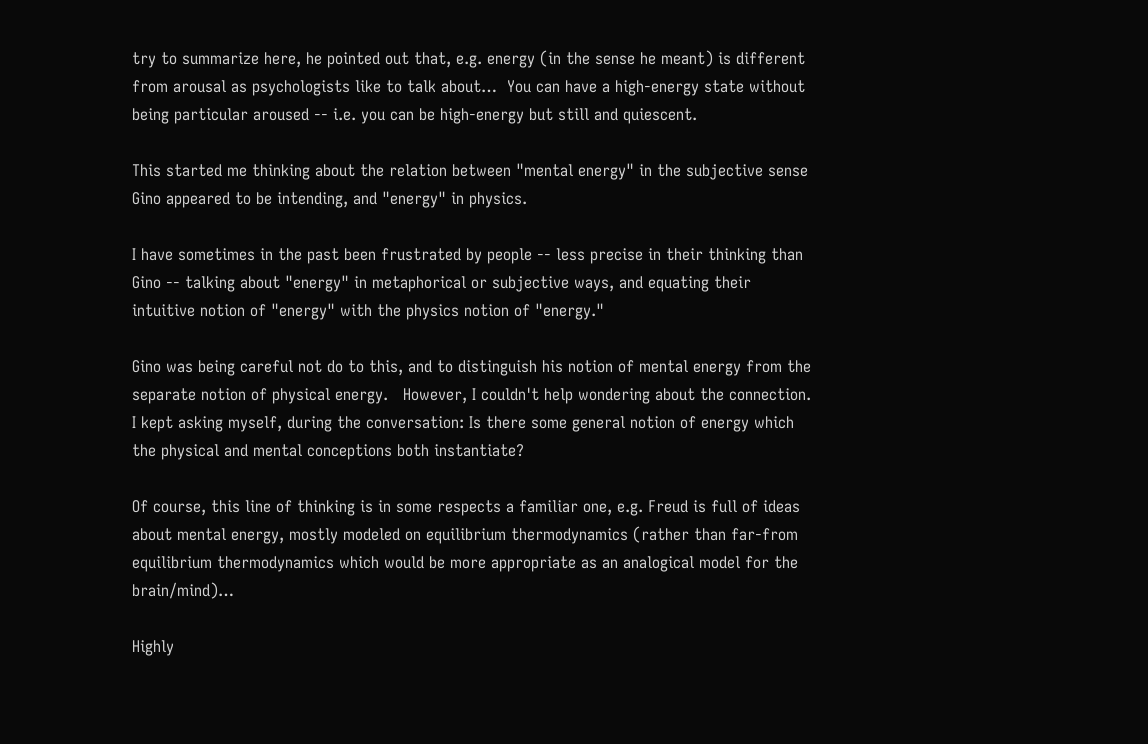try to summarize here, he pointed out that, e.g. energy (in the sense he meant) is different from arousal as psychologists like to talk about…  You can have a high-energy state without being particular aroused -- i.e. you can be high-energy but still and quiescent.

This started me thinking about the relation between "mental energy" in the subjective sense Gino appeared to be intending, and "energy" in physics.

I have sometimes in the past been frustrated by people -- less precise in their thinking than Gino -- talking about "energy" in metaphorical or subjective ways, and equating their intuitive notion of "energy" with the physics notion of "energy."

Gino was being careful not do to this, and to distinguish his notion of mental energy from the separate notion of physical energy.   However, I couldn't help wondering about the connection.   I kept asking myself, during the conversation: Is there some general notion of energy which the physical and mental conceptions both instantiate?

Of course, this line of thinking is in some respects a familiar one, e.g. Freud is full of ideas about mental energy, mostly modeled on equilibrium thermodynamics (rather than far-from equilibrium thermodynamics which would be more appropriate as an analogical model for the brain/mind)…

Highly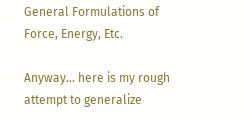General Formulations of Force, Energy, Etc.

Anyway... here is my rough attempt to generalize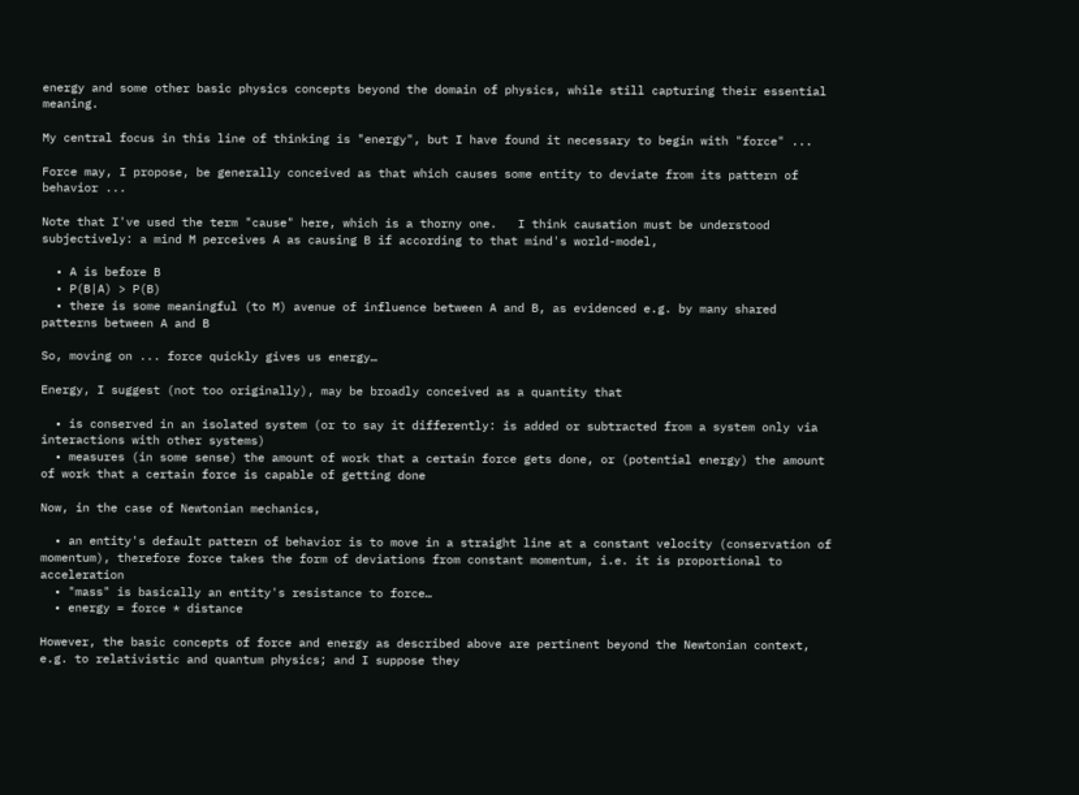energy and some other basic physics concepts beyond the domain of physics, while still capturing their essential meaning.

My central focus in this line of thinking is "energy", but I have found it necessary to begin with "force" ...

Force may, I propose, be generally conceived as that which causes some entity to deviate from its pattern of behavior ...

Note that I've used the term "cause" here, which is a thorny one.   I think causation must be understood subjectively: a mind M perceives A as causing B if according to that mind's world-model,

  • A is before B
  • P(B|A) > P(B)
  • there is some meaningful (to M) avenue of influence between A and B, as evidenced e.g. by many shared patterns between A and B

So, moving on ... force quickly gives us energy…

Energy, I suggest (not too originally), may be broadly conceived as a quantity that

  • is conserved in an isolated system (or to say it differently: is added or subtracted from a system only via interactions with other systems)
  • measures (in some sense) the amount of work that a certain force gets done, or (potential energy) the amount of work that a certain force is capable of getting done

Now, in the case of Newtonian mechanics,

  • an entity's default pattern of behavior is to move in a straight line at a constant velocity (conservation of momentum), therefore force takes the form of deviations from constant momentum, i.e. it is proportional to acceleration
  • "mass" is basically an entity's resistance to force…
  • energy = force * distance

However, the basic concepts of force and energy as described above are pertinent beyond the Newtonian context, e.g. to relativistic and quantum physics; and I suppose they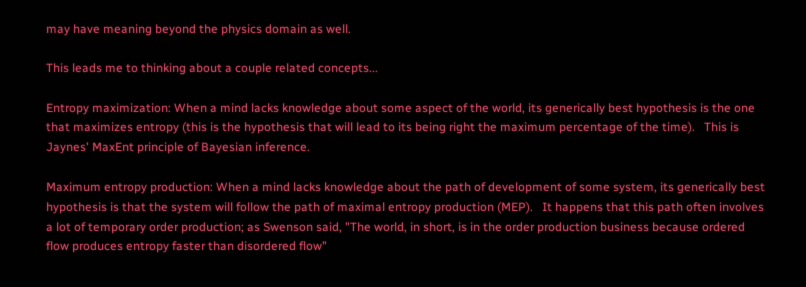may have meaning beyond the physics domain as well.

This leads me to thinking about a couple related concepts...

Entropy maximization: When a mind lacks knowledge about some aspect of the world, its generically best hypothesis is the one that maximizes entropy (this is the hypothesis that will lead to its being right the maximum percentage of the time).   This is Jaynes' MaxEnt principle of Bayesian inference.

Maximum entropy production: When a mind lacks knowledge about the path of development of some system, its generically best hypothesis is that the system will follow the path of maximal entropy production (MEP).   It happens that this path often involves a lot of temporary order production; as Swenson said, "The world, in short, is in the order production business because ordered flow produces entropy faster than disordered flow"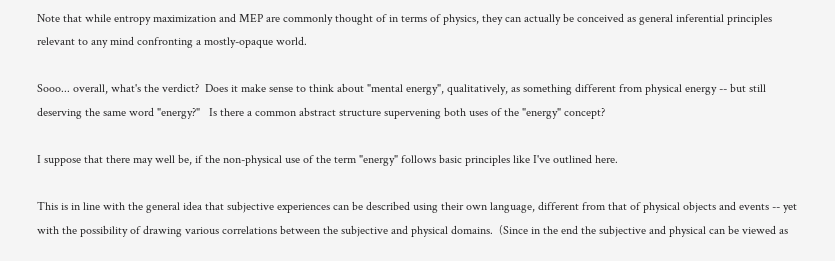Note that while entropy maximization and MEP are commonly thought of in terms of physics, they can actually be conceived as general inferential principles relevant to any mind confronting a mostly-opaque world.

Sooo... overall, what's the verdict?  Does it make sense to think about "mental energy", qualitatively, as something different from physical energy -- but still deserving the same word "energy?"   Is there a common abstract structure supervening both uses of the "energy" concept?

I suppose that there may well be, if the non-physical use of the term "energy" follows basic principles like I've outlined here.

This is in line with the general idea that subjective experiences can be described using their own language, different from that of physical objects and events -- yet with the possibility of drawing various correlations between the subjective and physical domains.  (Since in the end the subjective and physical can be viewed as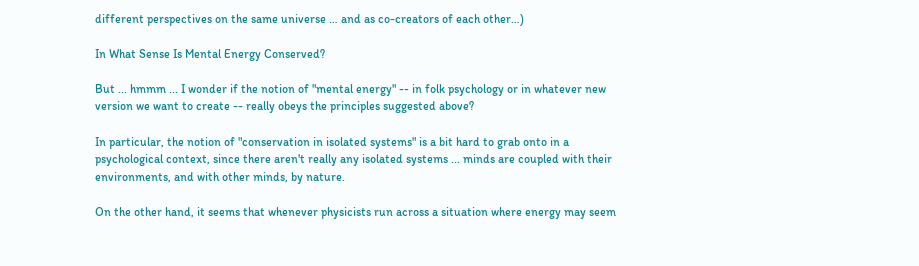different perspectives on the same universe … and as co-creators of each other…)

In What Sense Is Mental Energy Conserved?

But ... hmmm ... I wonder if the notion of "mental energy" -- in folk psychology or in whatever new version we want to create -- really obeys the principles suggested above?

In particular, the notion of "conservation in isolated systems" is a bit hard to grab onto in a psychological context, since there aren't really any isolated systems ... minds are coupled with their environments, and with other minds, by nature.

On the other hand, it seems that whenever physicists run across a situation where energy may seem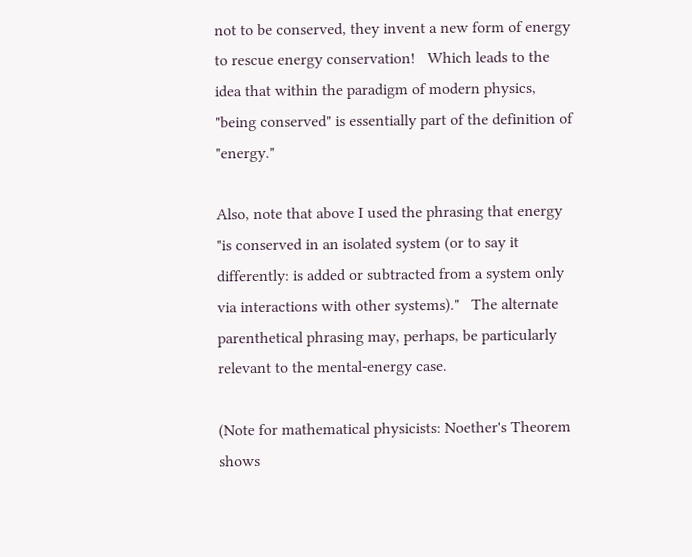not to be conserved, they invent a new form of energy to rescue energy conservation!   Which leads to the idea that within the paradigm of modern physics, "being conserved" is essentially part of the definition of "energy."

Also, note that above I used the phrasing that energy "is conserved in an isolated system (or to say it differently: is added or subtracted from a system only via interactions with other systems)."   The alternate parenthetical phrasing may, perhaps, be particularly relevant to the mental-energy case.

(Note for mathematical physicists: Noether's Theorem shows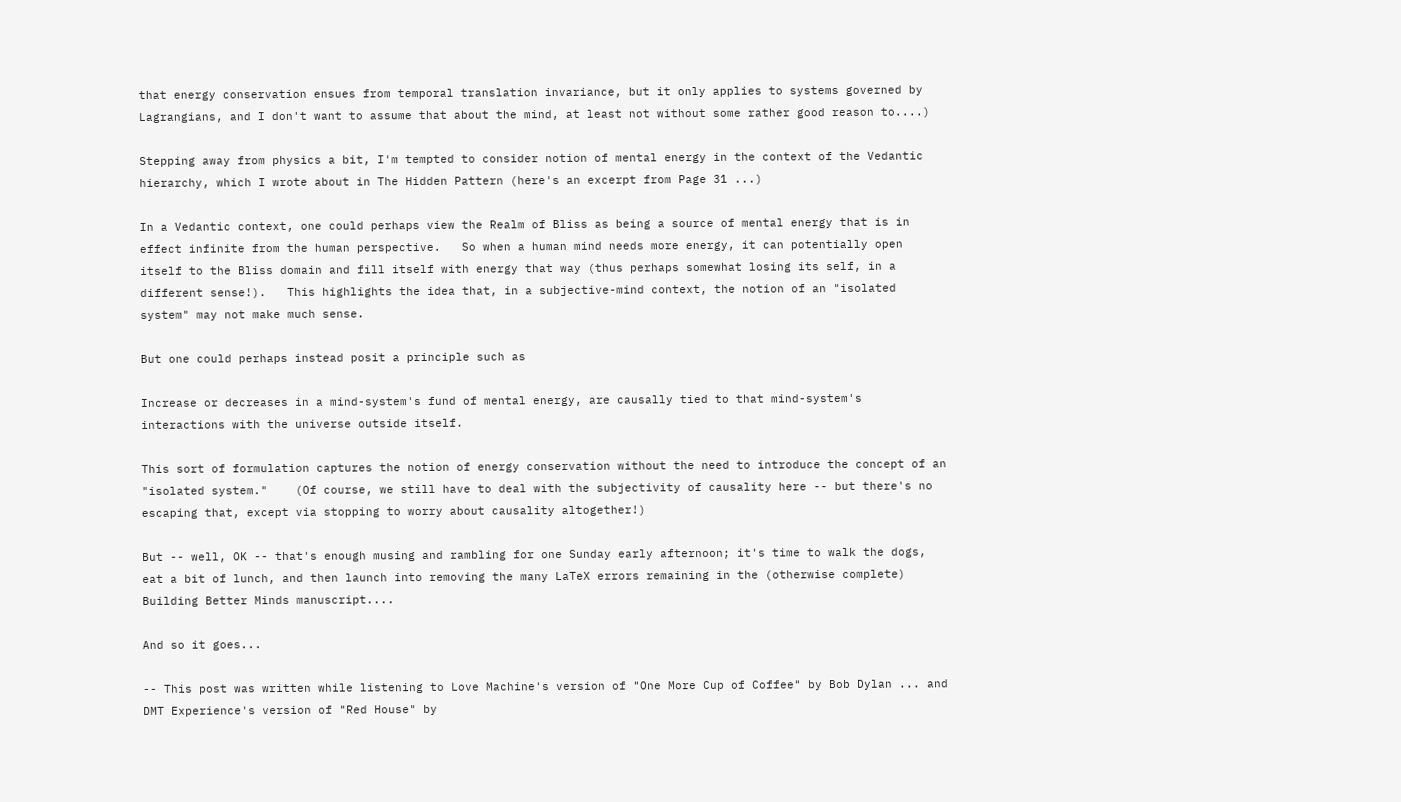that energy conservation ensues from temporal translation invariance, but it only applies to systems governed by Lagrangians, and I don't want to assume that about the mind, at least not without some rather good reason to....)

Stepping away from physics a bit, I'm tempted to consider notion of mental energy in the context of the Vedantic hierarchy, which I wrote about in The Hidden Pattern (here's an excerpt from Page 31 ...)

In a Vedantic context, one could perhaps view the Realm of Bliss as being a source of mental energy that is in effect infinite from the human perspective.   So when a human mind needs more energy, it can potentially open itself to the Bliss domain and fill itself with energy that way (thus perhaps somewhat losing its self, in a different sense!).   This highlights the idea that, in a subjective-mind context, the notion of an "isolated system" may not make much sense.

But one could perhaps instead posit a principle such as

Increase or decreases in a mind-system's fund of mental energy, are causally tied to that mind-system's interactions with the universe outside itself.

This sort of formulation captures the notion of energy conservation without the need to introduce the concept of an "isolated system."    (Of course, we still have to deal with the subjectivity of causality here -- but there's no escaping that, except via stopping to worry about causality altogether!)

But -- well, OK -- that's enough musing and rambling for one Sunday early afternoon; it's time to walk the dogs, eat a bit of lunch, and then launch into removing the many LaTeX errors remaining in the (otherwise complete) Building Better Minds manuscript....

And so it goes...

-- This post was written while listening to Love Machine's version of "One More Cup of Coffee" by Bob Dylan ... and DMT Experience's version of "Red House" by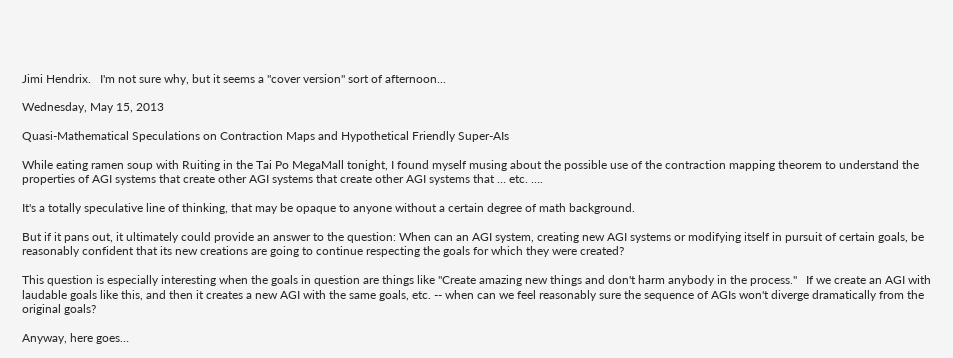Jimi Hendrix.   I'm not sure why, but it seems a "cover version" sort of afternoon...

Wednesday, May 15, 2013

Quasi-Mathematical Speculations on Contraction Maps and Hypothetical Friendly Super-AIs

While eating ramen soup with Ruiting in the Tai Po MegaMall tonight, I found myself musing about the possible use of the contraction mapping theorem to understand the properties of AGI systems that create other AGI systems that create other AGI systems that … etc. ….

It's a totally speculative line of thinking, that may be opaque to anyone without a certain degree of math background.

But if it pans out, it ultimately could provide an answer to the question: When can an AGI system, creating new AGI systems or modifying itself in pursuit of certain goals, be reasonably confident that its new creations are going to continue respecting the goals for which they were created?

This question is especially interesting when the goals in question are things like "Create amazing new things and don't harm anybody in the process."   If we create an AGI with laudable goals like this, and then it creates a new AGI with the same goals, etc. -- when can we feel reasonably sure the sequence of AGIs won't diverge dramatically from the original goals?

Anyway, here goes…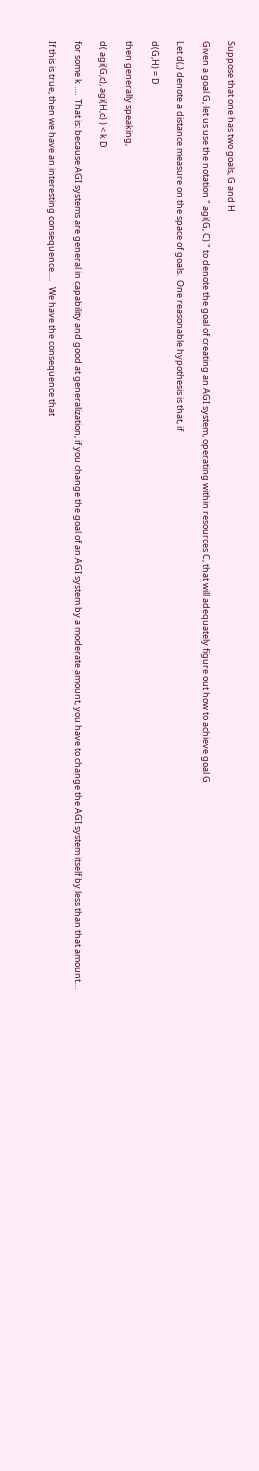Suppose that one has two goals, G and H

Given a goal G, let us use the notation " agi(G, C) " to denote the goal of creating an AGI system, operating within resources C, that will adequately figure out how to achieve goal G

Let d(,) denote a distance measure on the space of goals.  One reasonable hypothesis is that, if

d(G,H) = D

then generally speaking,

d( agi(G,c), agi(H,c) ) < k D

for some k ….  That is: because AGI systems are general in capability and good at generalization, if you change the goal of an AGI system by a moderate amount, you have to change the AGI system itself by less than that amount…

If this is true, then we have an interesting consequence….   We have the consequence that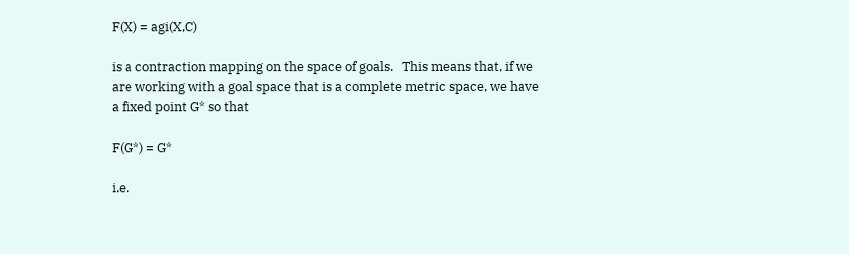F(X) = agi(X,C)

is a contraction mapping on the space of goals.   This means that, if we are working with a goal space that is a complete metric space, we have a fixed point G* so that

F(G*) = G*

i.e.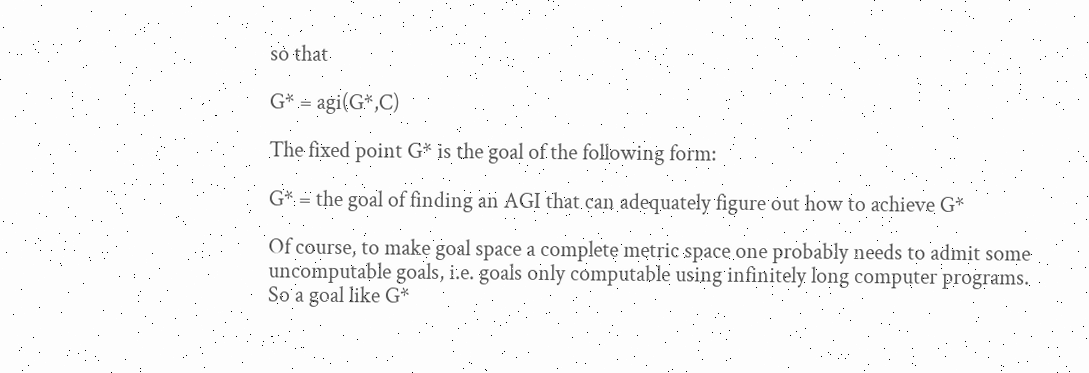so that

G* = agi(G*,C)

The fixed point G* is the goal of the following form:

G* = the goal of finding an AGI that can adequately figure out how to achieve G*

Of course, to make goal space a complete metric space one probably needs to admit some uncomputable goals, i.e. goals only computable using infinitely long computer programs.   So a goal like G*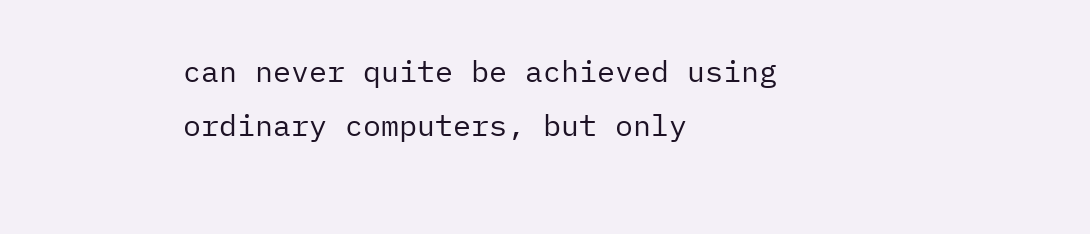can never quite be achieved using ordinary computers, but only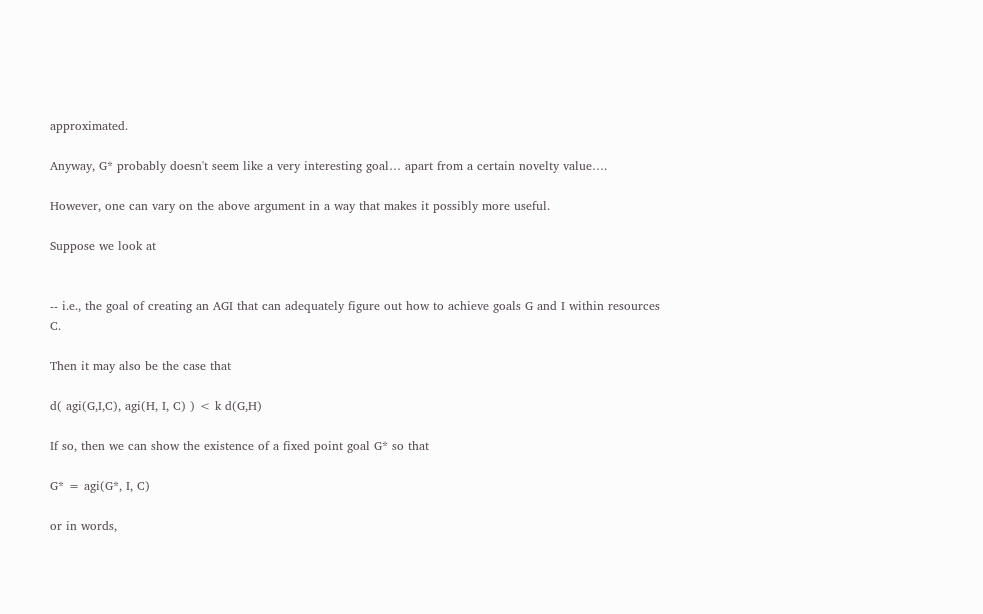approximated.

Anyway, G* probably doesn't seem like a very interesting goal… apart from a certain novelty value….

However, one can vary on the above argument in a way that makes it possibly more useful.

Suppose we look at


-- i.e., the goal of creating an AGI that can adequately figure out how to achieve goals G and I within resources C.

Then it may also be the case that

d( agi(G,I,C), agi(H, I, C) ) < k d(G,H)

If so, then we can show the existence of a fixed point goal G* so that

G* = agi(G*, I, C)

or in words,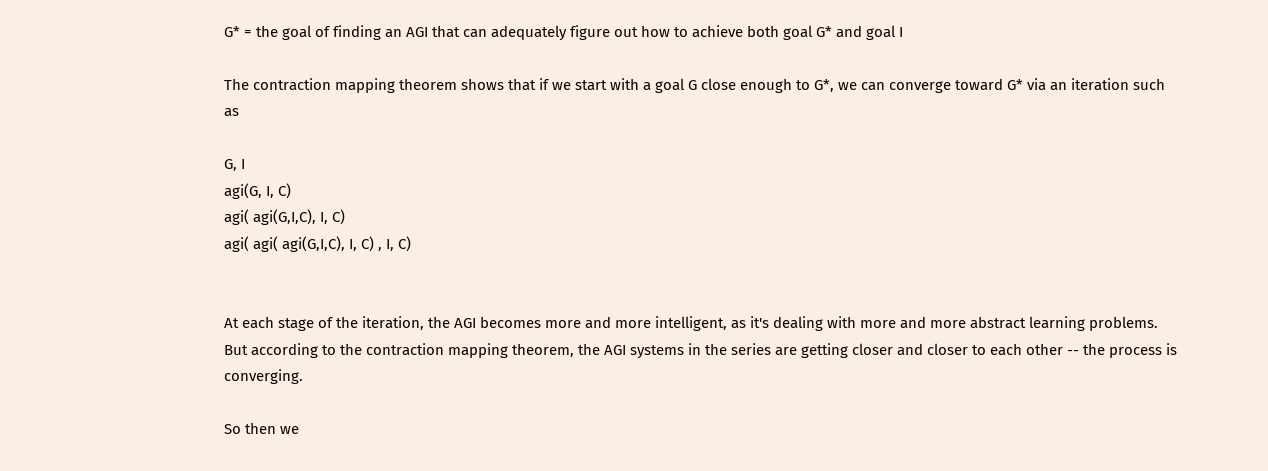G* = the goal of finding an AGI that can adequately figure out how to achieve both goal G* and goal I

The contraction mapping theorem shows that if we start with a goal G close enough to G*, we can converge toward G* via an iteration such as

G, I
agi(G, I, C)
agi( agi(G,I,C), I, C)
agi( agi( agi(G,I,C), I, C) , I, C)


At each stage of the iteration, the AGI becomes more and more intelligent, as it's dealing with more and more abstract learning problems.  But according to the contraction mapping theorem, the AGI systems in the series are getting closer and closer to each other -- the process is converging.

So then we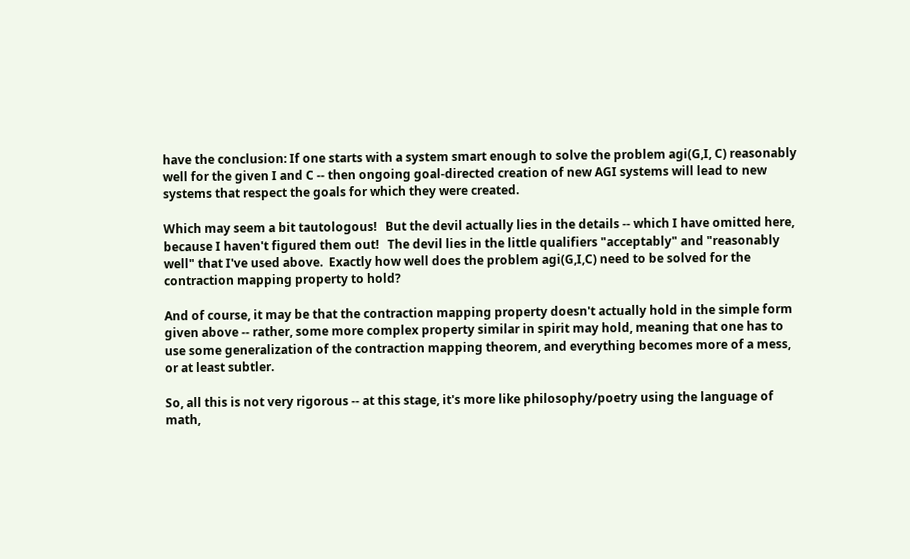have the conclusion: If one starts with a system smart enough to solve the problem agi(G,I, C) reasonably well for the given I and C -- then ongoing goal-directed creation of new AGI systems will lead to new systems that respect the goals for which they were created.

Which may seem a bit tautologous!   But the devil actually lies in the details -- which I have omitted here, because I haven't figured them out!   The devil lies in the little qualifiers "acceptably" and "reasonably well" that I've used above.  Exactly how well does the problem agi(G,I,C) need to be solved for the contraction mapping property to hold?

And of course, it may be that the contraction mapping property doesn't actually hold in the simple form given above -- rather, some more complex property similar in spirit may hold, meaning that one has to use some generalization of the contraction mapping theorem, and everything becomes more of a mess, or at least subtler.

So, all this is not very rigorous -- at this stage, it's more like philosophy/poetry using the language of math,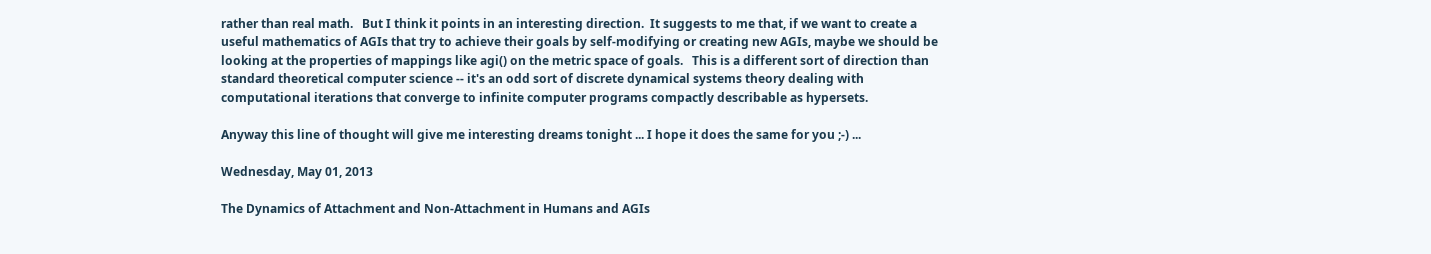rather than real math.   But I think it points in an interesting direction.  It suggests to me that, if we want to create a useful mathematics of AGIs that try to achieve their goals by self-modifying or creating new AGIs, maybe we should be looking at the properties of mappings like agi() on the metric space of goals.   This is a different sort of direction than standard theoretical computer science -- it's an odd sort of discrete dynamical systems theory dealing with computational iterations that converge to infinite computer programs compactly describable as hypersets.

Anyway this line of thought will give me interesting dreams tonight ... I hope it does the same for you ;-) ...

Wednesday, May 01, 2013

The Dynamics of Attachment and Non-Attachment in Humans and AGIs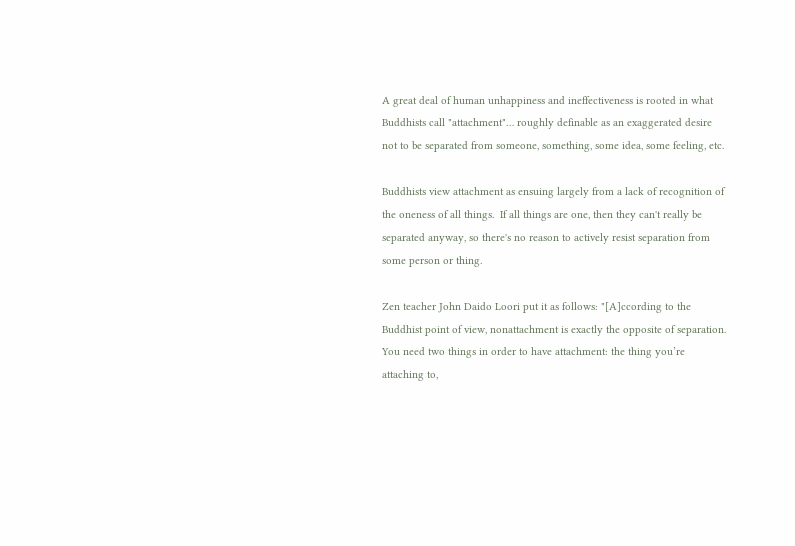A great deal of human unhappiness and ineffectiveness is rooted in what Buddhists call "attachment"… roughly definable as an exaggerated desire not to be separated from someone, something, some idea, some feeling, etc.

Buddhists view attachment as ensuing largely from a lack of recognition of the oneness of all things.  If all things are one, then they can't really be separated anyway, so there's no reason to actively resist separation from some person or thing.

Zen teacher John Daido Loori put it as follows: "[A]ccording to the Buddhist point of view, nonattachment is exactly the opposite of separation. You need two things in order to have attachment: the thing you’re attaching to,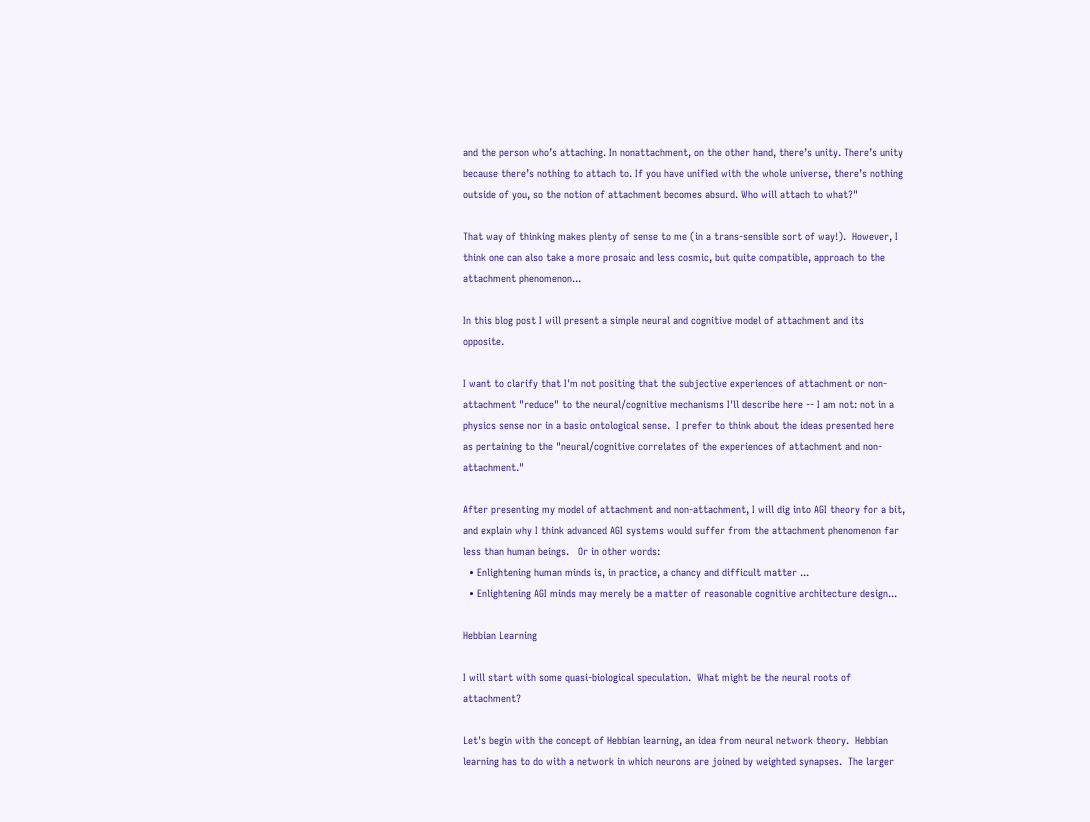and the person who’s attaching. In nonattachment, on the other hand, there’s unity. There’s unity because there’s nothing to attach to. If you have unified with the whole universe, there’s nothing outside of you, so the notion of attachment becomes absurd. Who will attach to what?"

That way of thinking makes plenty of sense to me (in a trans-sensible sort of way!).  However, I think one can also take a more prosaic and less cosmic, but quite compatible, approach to the attachment phenomenon...

In this blog post I will present a simple neural and cognitive model of attachment and its opposite.

I want to clarify that I'm not positing that the subjective experiences of attachment or non-attachment "reduce" to the neural/cognitive mechanisms I'll describe here -- I am not: not in a physics sense nor in a basic ontological sense.  I prefer to think about the ideas presented here as pertaining to the "neural/cognitive correlates of the experiences of attachment and non-attachment."

After presenting my model of attachment and non-attachment, I will dig into AGI theory for a bit, and explain why I think advanced AGI systems would suffer from the attachment phenomenon far less than human beings.   Or in other words:
  • Enlightening human minds is, in practice, a chancy and difficult matter ...
  • Enlightening AGI minds may merely be a matter of reasonable cognitive architecture design...

Hebbian Learning

I will start with some quasi-biological speculation.  What might be the neural roots of attachment?

Let's begin with the concept of Hebbian learning, an idea from neural network theory.  Hebbian learning has to do with a network in which neurons are joined by weighted synapses.  The larger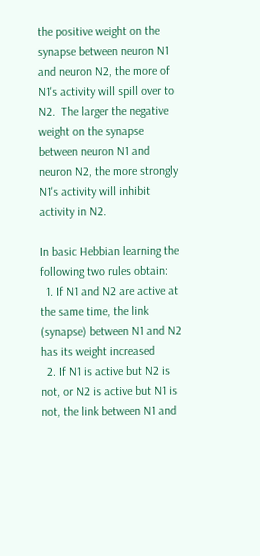the positive weight on the synapse between neuron N1 and neuron N2, the more of N1's activity will spill over to N2.  The larger the negative weight on the synapse between neuron N1 and neuron N2, the more strongly N1's activity will inhibit activity in N2.

In basic Hebbian learning the following two rules obtain:
  1. If N1 and N2 are active at the same time, the link (synapse) between N1 and N2 has its weight increased
  2. If N1 is active but N2 is not, or N2 is active but N1 is not, the link between N1 and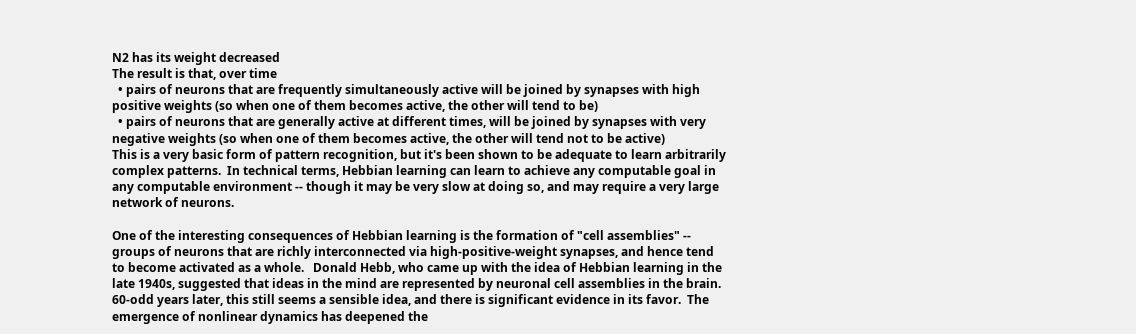N2 has its weight decreased
The result is that, over time
  • pairs of neurons that are frequently simultaneously active will be joined by synapses with high positive weights (so when one of them becomes active, the other will tend to be)
  • pairs of neurons that are generally active at different times, will be joined by synapses with very negative weights (so when one of them becomes active, the other will tend not to be active)
This is a very basic form of pattern recognition, but it's been shown to be adequate to learn arbitrarily complex patterns.  In technical terms, Hebbian learning can learn to achieve any computable goal in any computable environment -- though it may be very slow at doing so, and may require a very large network of neurons.

One of the interesting consequences of Hebbian learning is the formation of "cell assemblies" -- groups of neurons that are richly interconnected via high-positive-weight synapses, and hence tend to become activated as a whole.   Donald Hebb, who came up with the idea of Hebbian learning in the late 1940s, suggested that ideas in the mind are represented by neuronal cell assemblies in the brain.  60-odd years later, this still seems a sensible idea, and there is significant evidence in its favor.  The emergence of nonlinear dynamics has deepened the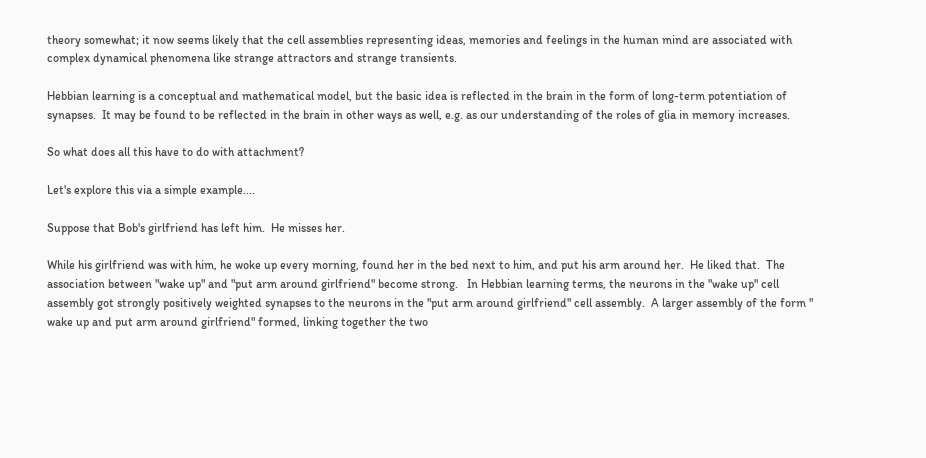theory somewhat; it now seems likely that the cell assemblies representing ideas, memories and feelings in the human mind are associated with complex dynamical phenomena like strange attractors and strange transients.

Hebbian learning is a conceptual and mathematical model, but the basic idea is reflected in the brain in the form of long-term potentiation of synapses.  It may be found to be reflected in the brain in other ways as well, e.g. as our understanding of the roles of glia in memory increases.

So what does all this have to do with attachment?

Let's explore this via a simple example....

Suppose that Bob's girlfriend has left him.  He misses her.

While his girlfriend was with him, he woke up every morning, found her in the bed next to him, and put his arm around her.  He liked that.  The association between "wake up" and "put arm around girlfriend" become strong.   In Hebbian learning terms, the neurons in the "wake up" cell assembly got strongly positively weighted synapses to the neurons in the "put arm around girlfriend" cell assembly.  A larger assembly of the form " wake up and put arm around girlfriend" formed, linking together the two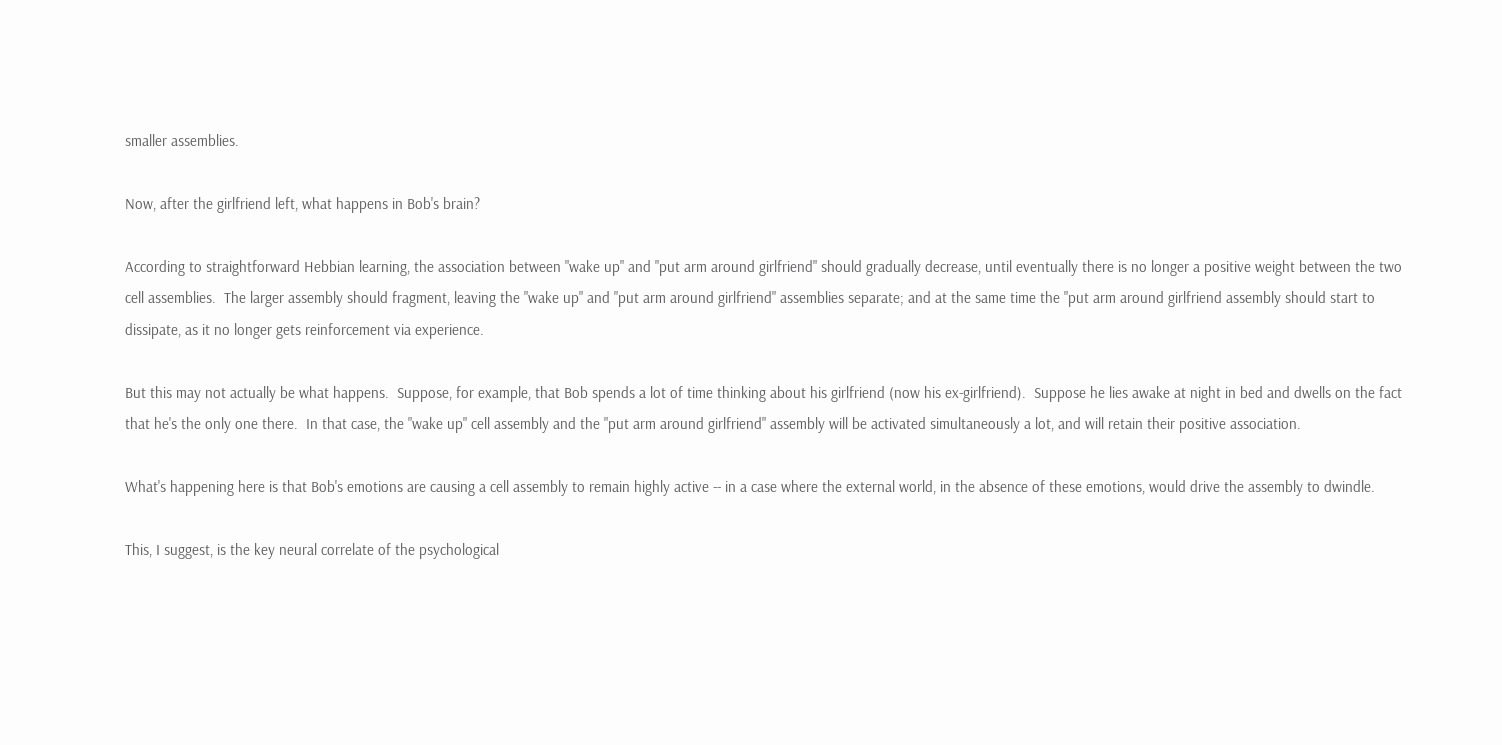smaller assemblies.

Now, after the girlfriend left, what happens in Bob's brain?

According to straightforward Hebbian learning, the association between "wake up" and "put arm around girlfriend" should gradually decrease, until eventually there is no longer a positive weight between the two cell assemblies.  The larger assembly should fragment, leaving the "wake up" and "put arm around girlfriend" assemblies separate; and at the same time the "put arm around girlfriend assembly should start to dissipate, as it no longer gets reinforcement via experience.

But this may not actually be what happens.  Suppose, for example, that Bob spends a lot of time thinking about his girlfriend (now his ex-girlfriend).  Suppose he lies awake at night in bed and dwells on the fact that he's the only one there.  In that case, the "wake up" cell assembly and the "put arm around girlfriend" assembly will be activated simultaneously a lot, and will retain their positive association.

What's happening here is that Bob's emotions are causing a cell assembly to remain highly active -- in a case where the external world, in the absence of these emotions, would drive the assembly to dwindle.

This, I suggest, is the key neural correlate of the psychological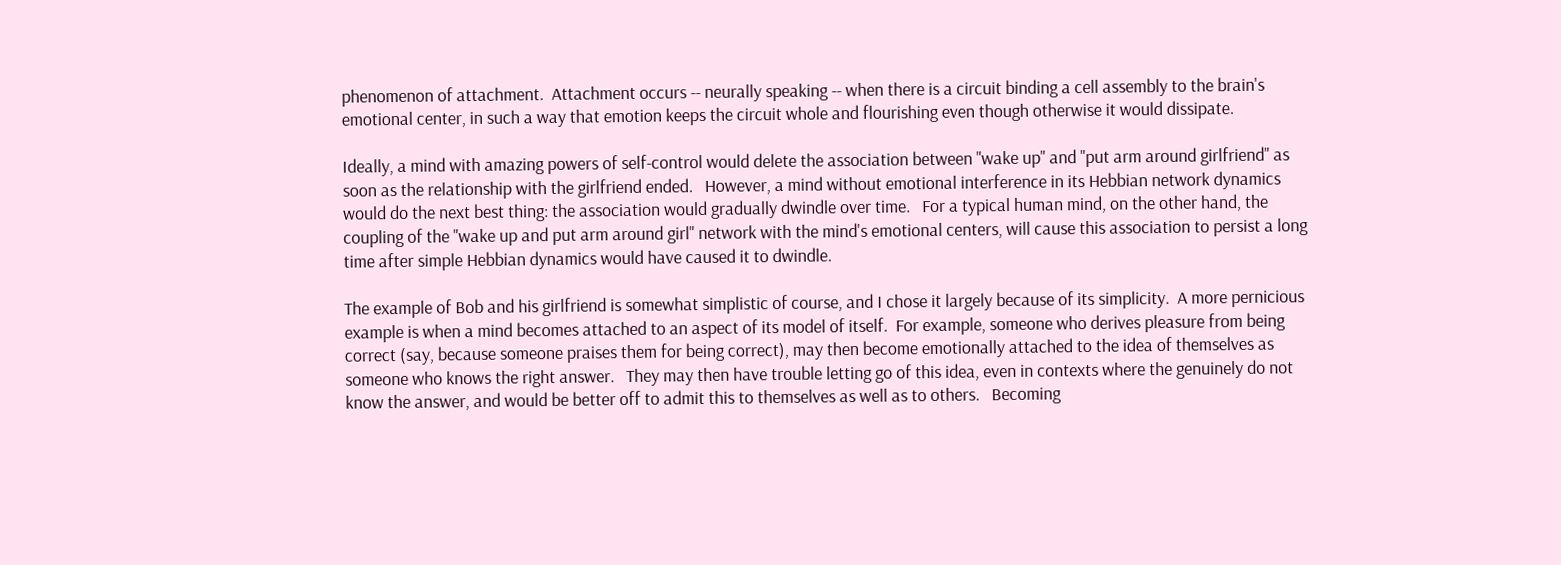phenomenon of attachment.  Attachment occurs -- neurally speaking -- when there is a circuit binding a cell assembly to the brain's emotional center, in such a way that emotion keeps the circuit whole and flourishing even though otherwise it would dissipate.

Ideally, a mind with amazing powers of self-control would delete the association between "wake up" and "put arm around girlfriend" as soon as the relationship with the girlfriend ended.   However, a mind without emotional interference in its Hebbian network dynamics would do the next best thing: the association would gradually dwindle over time.   For a typical human mind, on the other hand, the coupling of the "wake up and put arm around girl" network with the mind's emotional centers, will cause this association to persist a long time after simple Hebbian dynamics would have caused it to dwindle.

The example of Bob and his girlfriend is somewhat simplistic of course, and I chose it largely because of its simplicity.  A more pernicious example is when a mind becomes attached to an aspect of its model of itself.  For example, someone who derives pleasure from being correct (say, because someone praises them for being correct), may then become emotionally attached to the idea of themselves as someone who knows the right answer.   They may then have trouble letting go of this idea, even in contexts where the genuinely do not know the answer, and would be better off to admit this to themselves as well as to others.   Becoming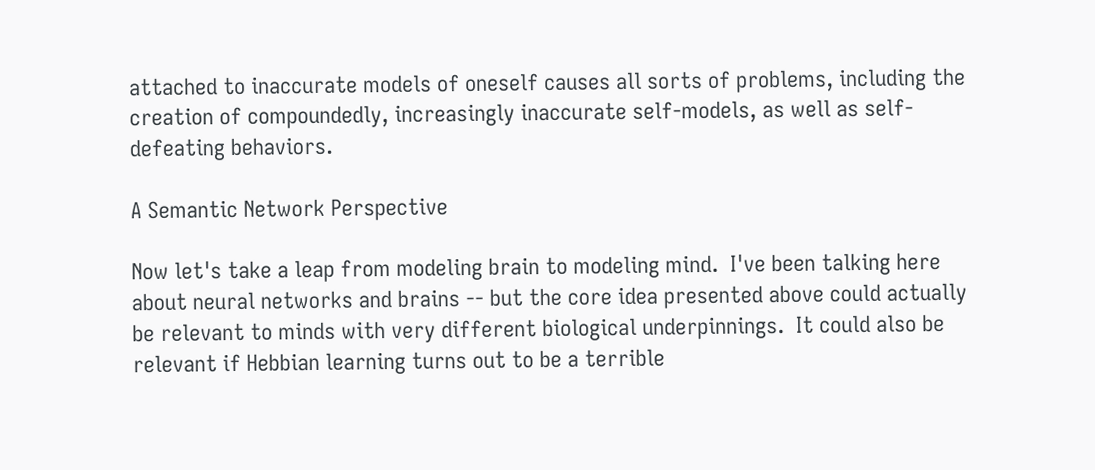attached to inaccurate models of oneself causes all sorts of problems, including the creation of compoundedly, increasingly inaccurate self-models, as well as self-defeating behaviors.

A Semantic Network Perspective

Now let's take a leap from modeling brain to modeling mind.  I've been talking here about neural networks and brains -- but the core idea presented above could actually be relevant to minds with very different biological underpinnings.  It could also be relevant if Hebbian learning turns out to be a terrible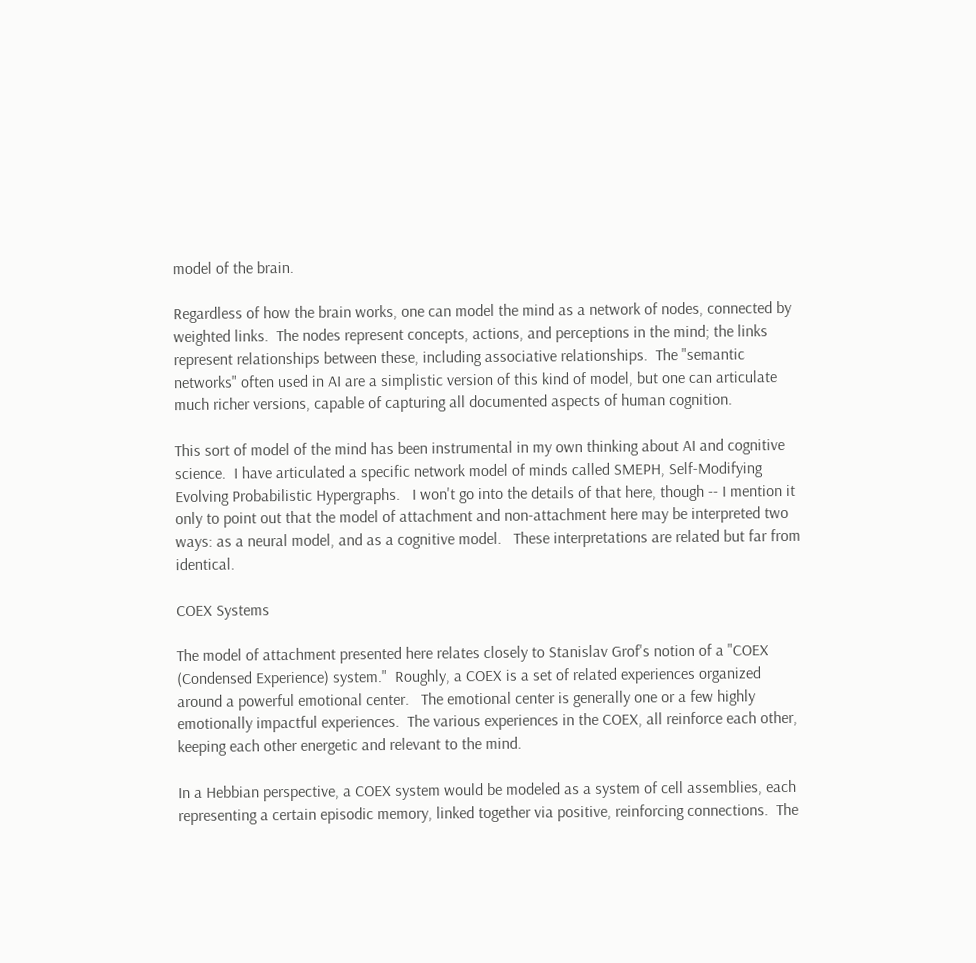model of the brain.

Regardless of how the brain works, one can model the mind as a network of nodes, connected by weighted links.  The nodes represent concepts, actions, and perceptions in the mind; the links represent relationships between these, including associative relationships.  The "semantic networks" often used in AI are a simplistic version of this kind of model, but one can articulate much richer versions, capable of capturing all documented aspects of human cognition.

This sort of model of the mind has been instrumental in my own thinking about AI and cognitive science.  I have articulated a specific network model of minds called SMEPH, Self-Modifying Evolving Probabilistic Hypergraphs.   I won't go into the details of that here, though -- I mention it only to point out that the model of attachment and non-attachment here may be interpreted two ways: as a neural model, and as a cognitive model.   These interpretations are related but far from identical.

COEX Systems

The model of attachment presented here relates closely to Stanislav Grof's notion of a "COEX (Condensed Experience) system."  Roughly, a COEX is a set of related experiences organized around a powerful emotional center.   The emotional center is generally one or a few highly emotionally impactful experiences.  The various experiences in the COEX, all reinforce each other, keeping each other energetic and relevant to the mind.

In a Hebbian perspective, a COEX system would be modeled as a system of cell assemblies, each representing a certain episodic memory, linked together via positive, reinforcing connections.  The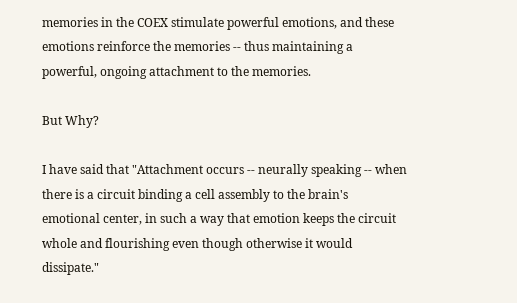memories in the COEX stimulate powerful emotions, and these emotions reinforce the memories -- thus maintaining a powerful, ongoing attachment to the memories.

But Why?

I have said that "Attachment occurs -- neurally speaking -- when there is a circuit binding a cell assembly to the brain's emotional center, in such a way that emotion keeps the circuit whole and flourishing even though otherwise it would dissipate."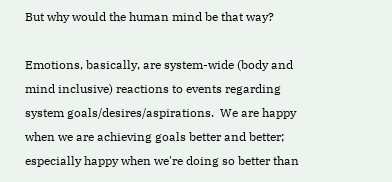But why would the human mind be that way?

Emotions, basically, are system-wide (body and mind inclusive) reactions to events regarding system goals/desires/aspirations.  We are happy when we are achieving goals better and better; especially happy when we're doing so better than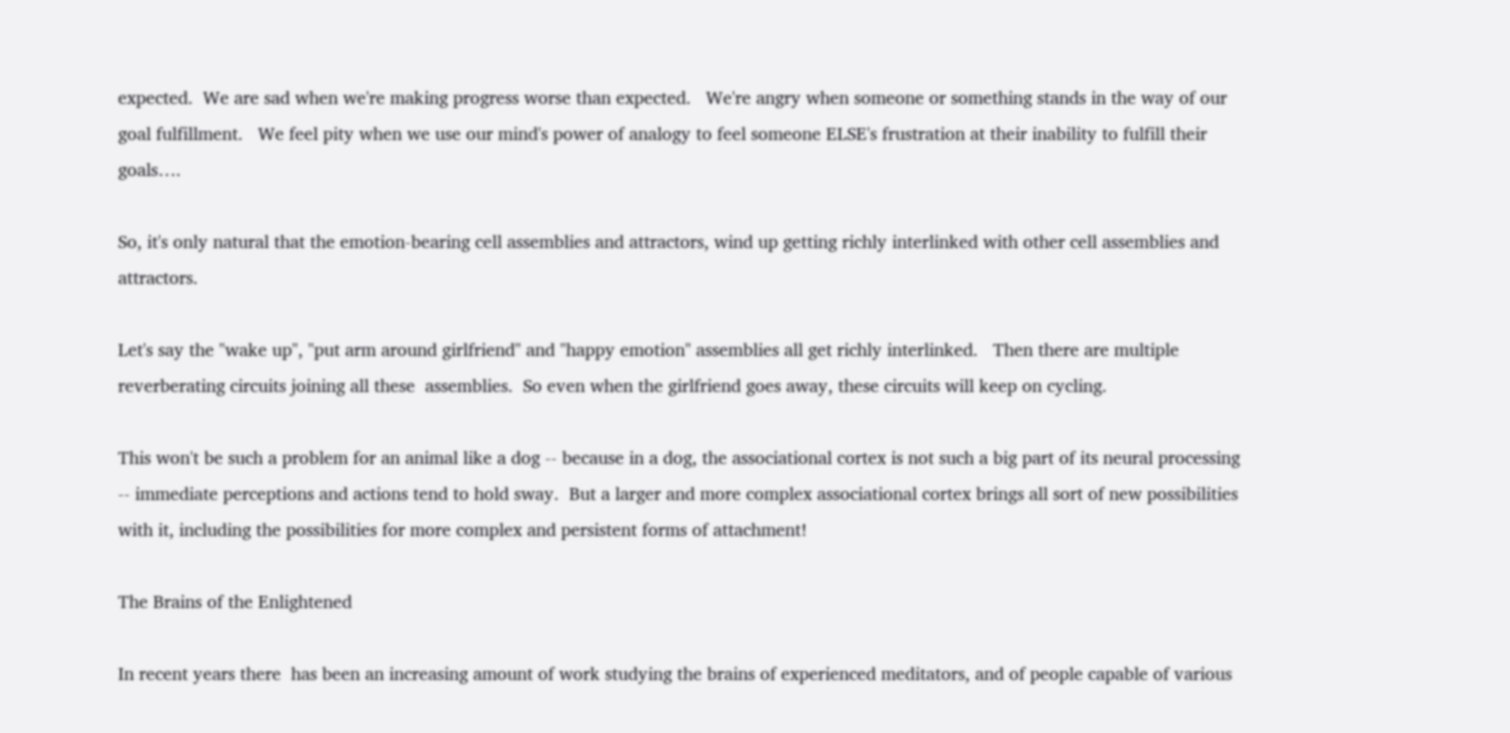expected.  We are sad when we're making progress worse than expected.   We're angry when someone or something stands in the way of our goal fulfillment.   We feel pity when we use our mind's power of analogy to feel someone ELSE's frustration at their inability to fulfill their goals….

So, it's only natural that the emotion-bearing cell assemblies and attractors, wind up getting richly interlinked with other cell assemblies and attractors.

Let's say the "wake up", "put arm around girlfriend" and "happy emotion" assemblies all get richly interlinked.   Then there are multiple reverberating circuits joining all these  assemblies.  So even when the girlfriend goes away, these circuits will keep on cycling.

This won't be such a problem for an animal like a dog -- because in a dog, the associational cortex is not such a big part of its neural processing -- immediate perceptions and actions tend to hold sway.  But a larger and more complex associational cortex brings all sort of new possibilities with it, including the possibilities for more complex and persistent forms of attachment!

The Brains of the Enlightened

In recent years there  has been an increasing amount of work studying the brains of experienced meditators, and of people capable of various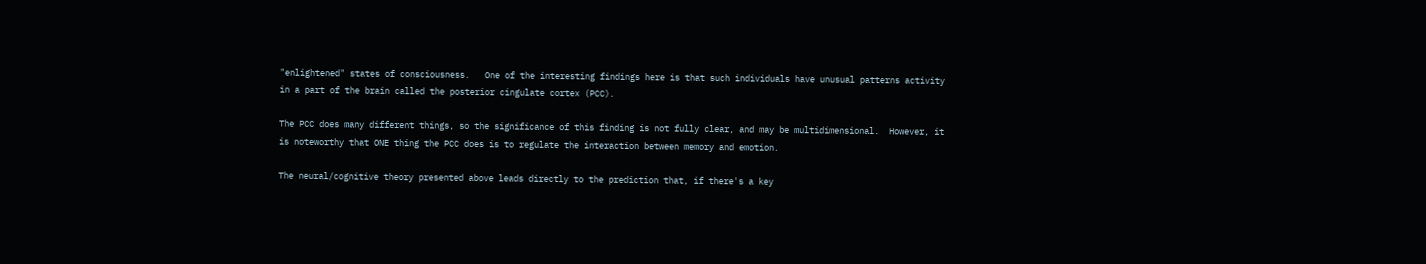"enlightened" states of consciousness.   One of the interesting findings here is that such individuals have unusual patterns activity in a part of the brain called the posterior cingulate cortex (PCC).

The PCC does many different things, so the significance of this finding is not fully clear, and may be multidimensional.  However, it is noteworthy that ONE thing the PCC does is to regulate the interaction between memory and emotion.

The neural/cognitive theory presented above leads directly to the prediction that, if there's a key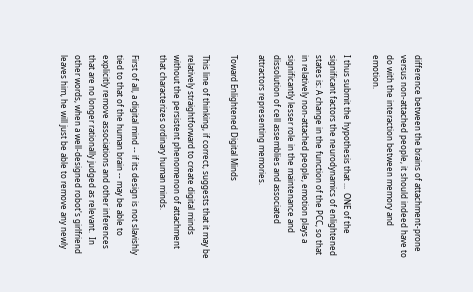difference between the brains of attachment-prone versus non-attached people, it should indeed have to do with the interaction between memory and emotion.

I thus submit the hypothesis that ...  ONE of the significant factors the neurodynamics of enlightened states is: A change in the function of the PCC, so that in relatively non-attached people, emotion plays a significantly lesser role in the maintenance and dissolution of cell assemblies and associated attractors representing memories.

Toward Enlightened Digital Minds

This line of thinking, if correct, suggests that it may be relatively straightforward to create digital minds without the persistent phenomenon of attachment that characterizes ordinary human minds.

First of all, a digital mind -- if its design is not slavishly tied to that of the human brain -- may be able to explicitly remove associations and other inferences that are no longer rationally judged as relevant.  In other words, when a well-designed robot's girlfriend leaves him, he will just be able to remove any newly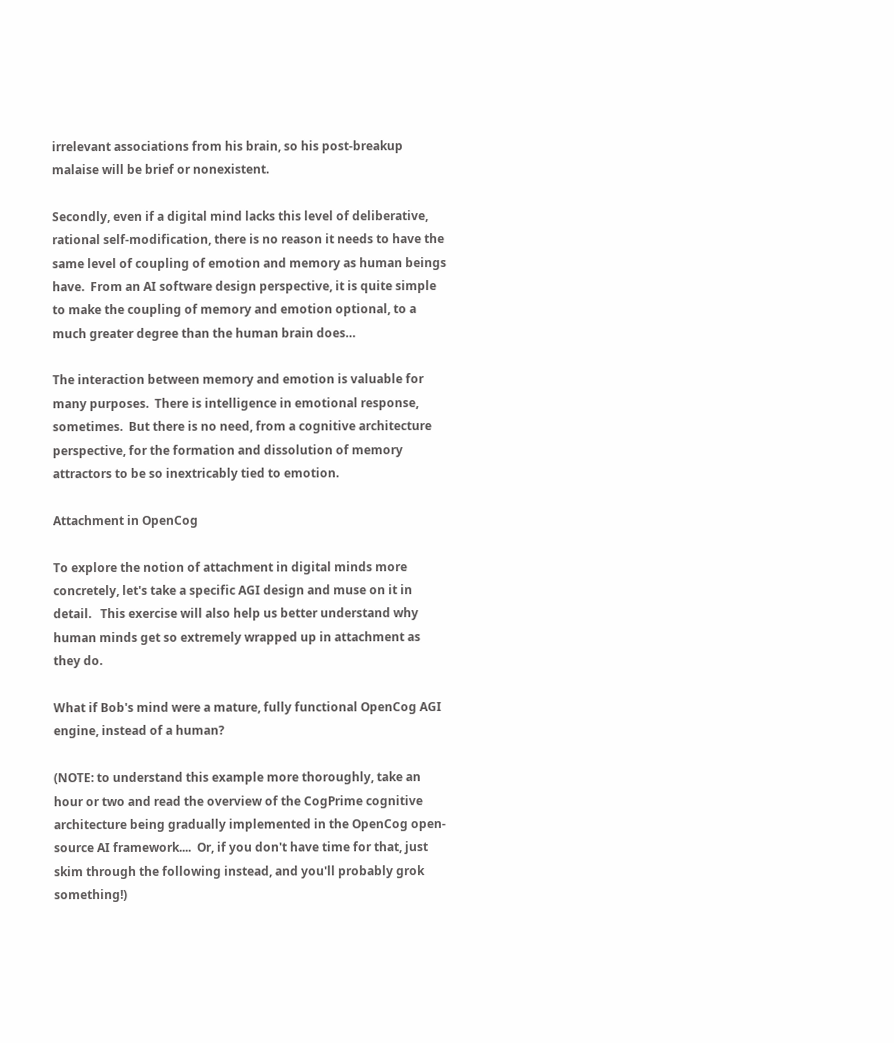irrelevant associations from his brain, so his post-breakup malaise will be brief or nonexistent.

Secondly, even if a digital mind lacks this level of deliberative, rational self-modification, there is no reason it needs to have the same level of coupling of emotion and memory as human beings have.  From an AI software design perspective, it is quite simple to make the coupling of memory and emotion optional, to a much greater degree than the human brain does…

The interaction between memory and emotion is valuable for many purposes.  There is intelligence in emotional response, sometimes.  But there is no need, from a cognitive architecture perspective, for the formation and dissolution of memory attractors to be so inextricably tied to emotion.

Attachment in OpenCog

To explore the notion of attachment in digital minds more concretely, let's take a specific AGI design and muse on it in detail.   This exercise will also help us better understand why human minds get so extremely wrapped up in attachment as they do.

What if Bob's mind were a mature, fully functional OpenCog AGI engine, instead of a human?

(NOTE: to understand this example more thoroughly, take an hour or two and read the overview of the CogPrime cognitive architecture being gradually implemented in the OpenCog open-source AI framework....  Or, if you don't have time for that, just skim through the following instead, and you'll probably grok something!)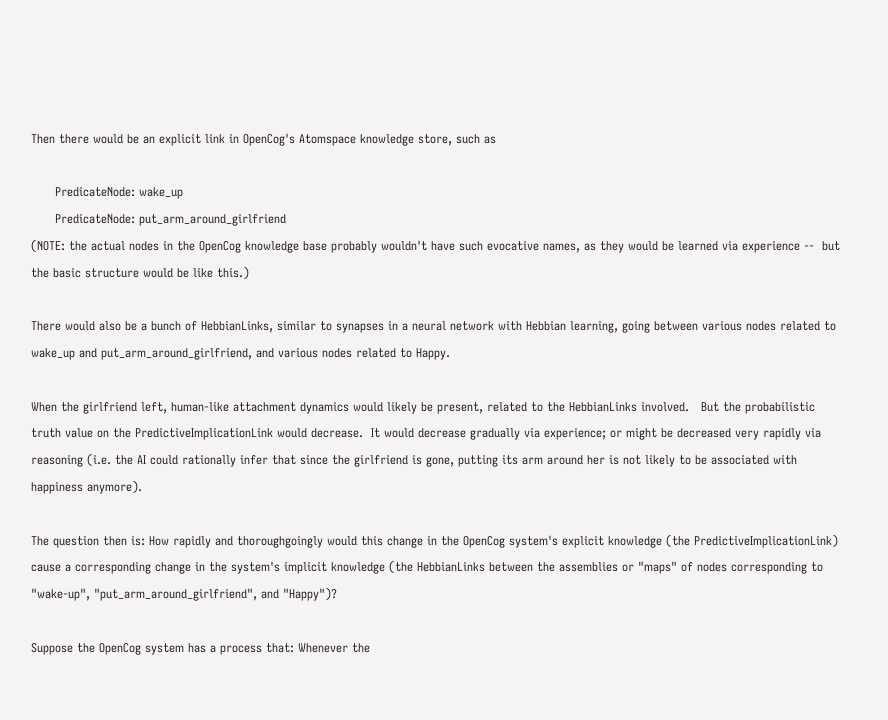Then there would be an explicit link in OpenCog's Atomspace knowledge store, such as

      PredicateNode: wake_up
      PredicateNode: put_arm_around_girlfriend
(NOTE: the actual nodes in the OpenCog knowledge base probably wouldn't have such evocative names, as they would be learned via experience --  but the basic structure would be like this.)

There would also be a bunch of HebbianLinks, similar to synapses in a neural network with Hebbian learning, going between various nodes related to wake_up and put_arm_around_girlfriend, and various nodes related to Happy.

When the girlfriend left, human-like attachment dynamics would likely be present, related to the HebbianLinks involved.   But the probabilistic truth value on the PredictiveImplicationLink would decrease.  It would decrease gradually via experience; or might be decreased very rapidly via reasoning (i.e. the AI could rationally infer that since the girlfriend is gone, putting its arm around her is not likely to be associated with happiness anymore).

The question then is: How rapidly and thoroughgoingly would this change in the OpenCog system's explicit knowledge (the PredictiveImplicationLink) cause a corresponding change in the system's implicit knowledge (the HebbianLinks between the assemblies or "maps" of nodes corresponding to "wake-up", "put_arm_around_girlfriend", and "Happy")?

Suppose the OpenCog system has a process that: Whenever the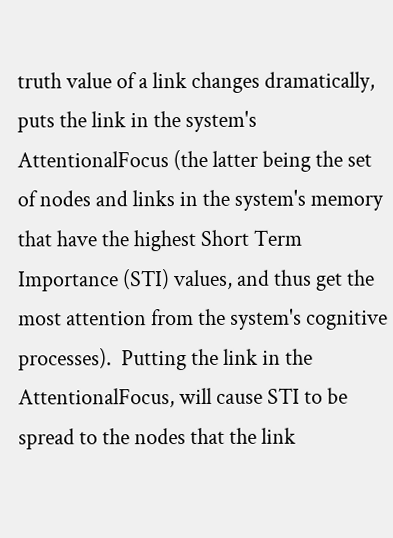truth value of a link changes dramatically, puts the link in the system's AttentionalFocus (the latter being the set of nodes and links in the system's memory that have the highest Short Term Importance (STI) values, and thus get the most attention from the system's cognitive processes).  Putting the link in the AttentionalFocus, will cause STI to be spread to the nodes that the link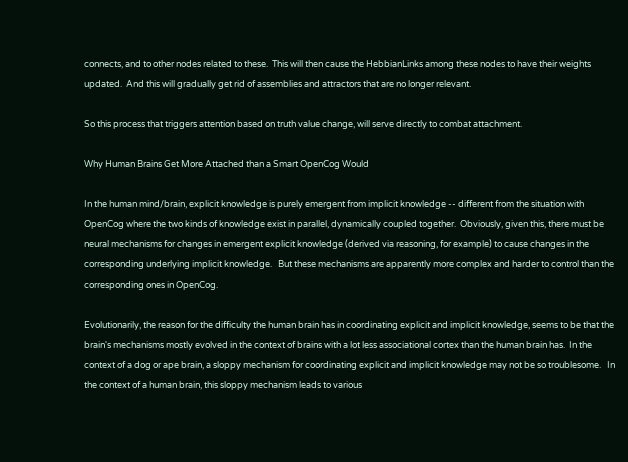connects, and to other nodes related to these.  This will then cause the HebbianLinks among these nodes to have their weights updated.  And this will gradually get rid of assemblies and attractors that are no longer relevant.

So this process that triggers attention based on truth value change, will serve directly to combat attachment.

Why Human Brains Get More Attached than a Smart OpenCog Would

In the human mind/brain, explicit knowledge is purely emergent from implicit knowledge -- different from the situation with OpenCog where the two kinds of knowledge exist in parallel, dynamically coupled together.  Obviously, given this, there must be neural mechanisms for changes in emergent explicit knowledge (derived via reasoning, for example) to cause changes in the corresponding underlying implicit knowledge.   But these mechanisms are apparently more complex and harder to control than the corresponding ones in OpenCog.

Evolutionarily, the reason for the difficulty the human brain has in coordinating explicit and implicit knowledge, seems to be that the brain's mechanisms mostly evolved in the context of brains with a lot less associational cortex than the human brain has.  In the context of a dog or ape brain, a sloppy mechanism for coordinating explicit and implicit knowledge may not be so troublesome.   In the context of a human brain, this sloppy mechanism leads to various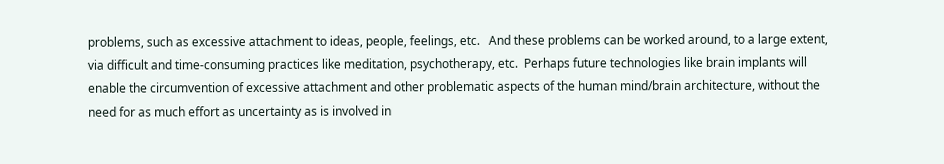problems, such as excessive attachment to ideas, people, feelings, etc.   And these problems can be worked around, to a large extent, via difficult and time-consuming practices like meditation, psychotherapy, etc.  Perhaps future technologies like brain implants will enable the circumvention of excessive attachment and other problematic aspects of the human mind/brain architecture, without the need for as much effort as uncertainty as is involved in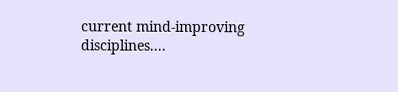current mind-improving disciplines....